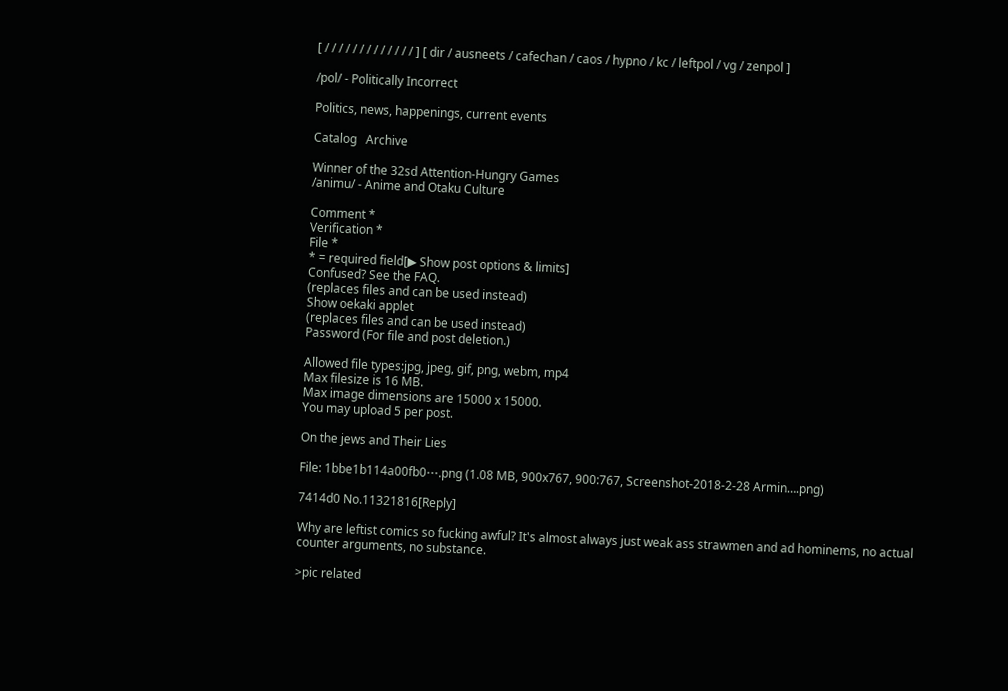[ / / / / / / / / / / / / / ] [ dir / ausneets / cafechan / caos / hypno / kc / leftpol / vg / zenpol ]

/pol/ - Politically Incorrect

Politics, news, happenings, current events

Catalog   Archive

Winner of the 32sd Attention-Hungry Games
/animu/ - Anime and Otaku Culture

Comment *
Verification *
File *
* = required field[▶ Show post options & limits]
Confused? See the FAQ.
(replaces files and can be used instead)
Show oekaki applet
(replaces files and can be used instead)
Password (For file and post deletion.)

Allowed file types:jpg, jpeg, gif, png, webm, mp4
Max filesize is 16 MB.
Max image dimensions are 15000 x 15000.
You may upload 5 per post.

On the jews and Their Lies

File: 1bbe1b114a00fb0⋯.png (1.08 MB, 900x767, 900:767, Screenshot-2018-2-28 Armin….png)

7414d0 No.11321816[Reply]

Why are leftist comics so fucking awful? It's almost always just weak ass strawmen and ad hominems, no actual counter arguments, no substance.

>pic related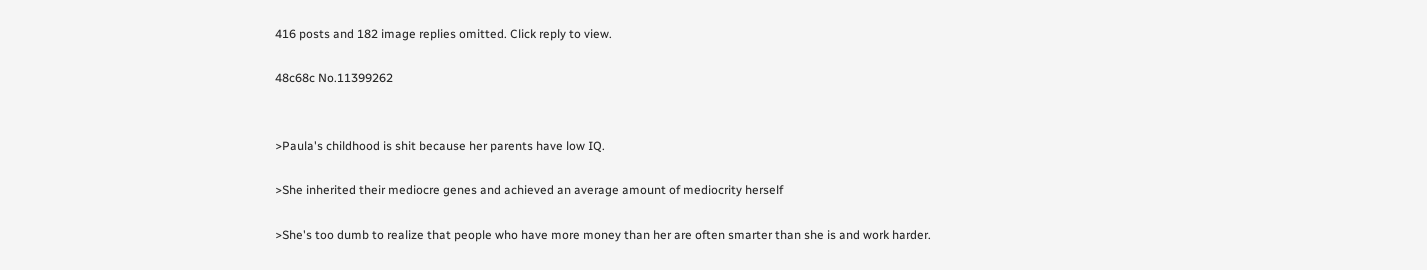416 posts and 182 image replies omitted. Click reply to view.

48c68c No.11399262


>Paula's childhood is shit because her parents have low IQ.

>She inherited their mediocre genes and achieved an average amount of mediocrity herself

>She's too dumb to realize that people who have more money than her are often smarter than she is and work harder.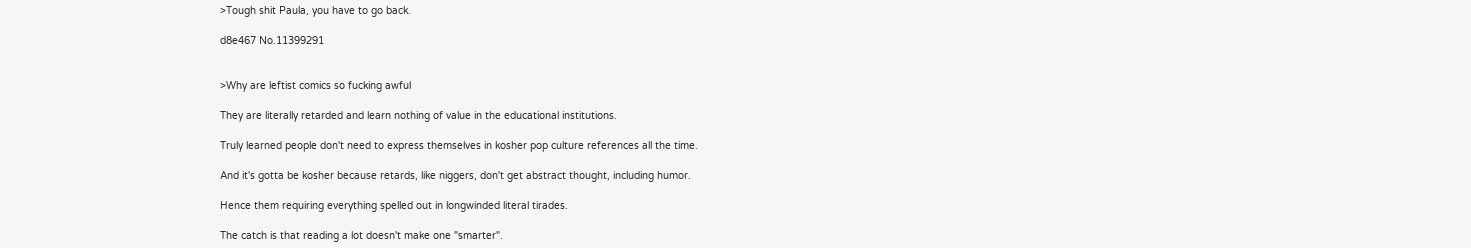>Tough shit Paula, you have to go back.

d8e467 No.11399291


>Why are leftist comics so fucking awful

They are literally retarded and learn nothing of value in the educational institutions.

Truly learned people don't need to express themselves in kosher pop culture references all the time.

And it's gotta be kosher because retards, like niggers, don't get abstract thought, including humor.

Hence them requiring everything spelled out in longwinded literal tirades.

The catch is that reading a lot doesn't make one "smarter".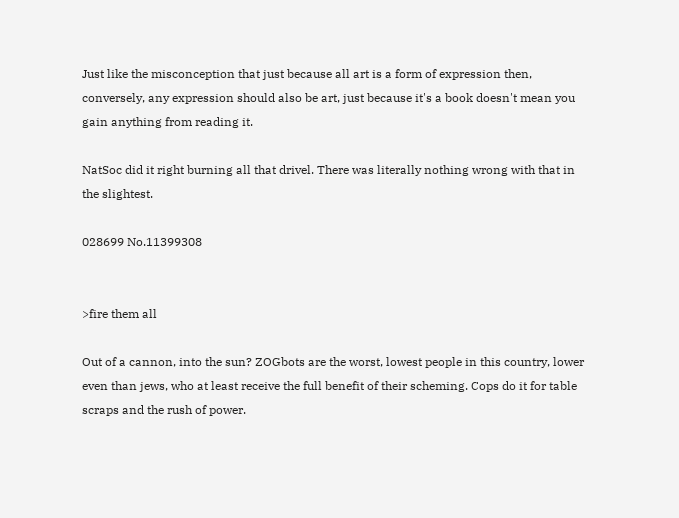Just like the misconception that just because all art is a form of expression then, conversely, any expression should also be art, just because it's a book doesn't mean you gain anything from reading it.

NatSoc did it right burning all that drivel. There was literally nothing wrong with that in the slightest.

028699 No.11399308


>fire them all

Out of a cannon, into the sun? ZOGbots are the worst, lowest people in this country, lower even than jews, who at least receive the full benefit of their scheming. Cops do it for table scraps and the rush of power.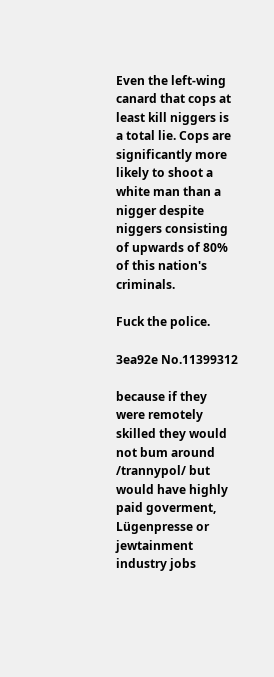Even the left-wing canard that cops at least kill niggers is a total lie. Cops are significantly more likely to shoot a white man than a nigger despite niggers consisting of upwards of 80% of this nation's criminals.

Fuck the police.

3ea92e No.11399312

because if they were remotely skilled they would not bum around /trannypol/ but would have highly paid goverment, Lügenpresse or jewtainment industry jobs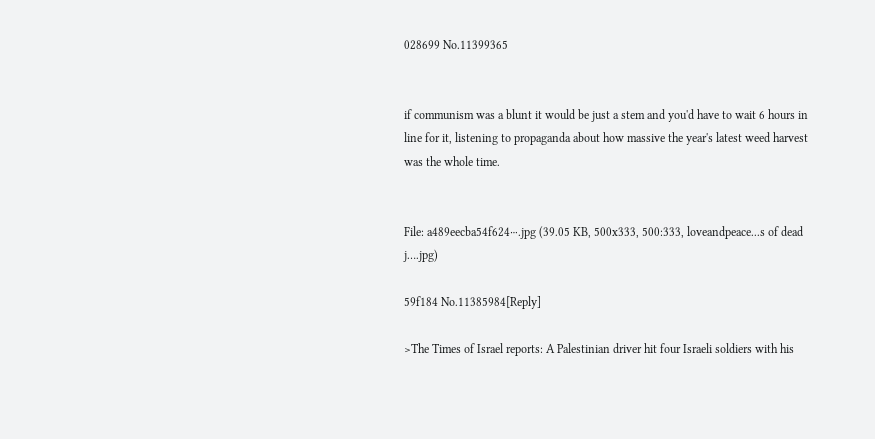028699 No.11399365


if communism was a blunt it would be just a stem and you'd have to wait 6 hours in line for it, listening to propaganda about how massive the year's latest weed harvest was the whole time.


File: a489eecba54f624⋯.jpg (39.05 KB, 500x333, 500:333, loveandpeace...s of dead j….jpg)

59f184 No.11385984[Reply]

>The Times of Israel reports: A Palestinian driver hit four Israeli soldiers with his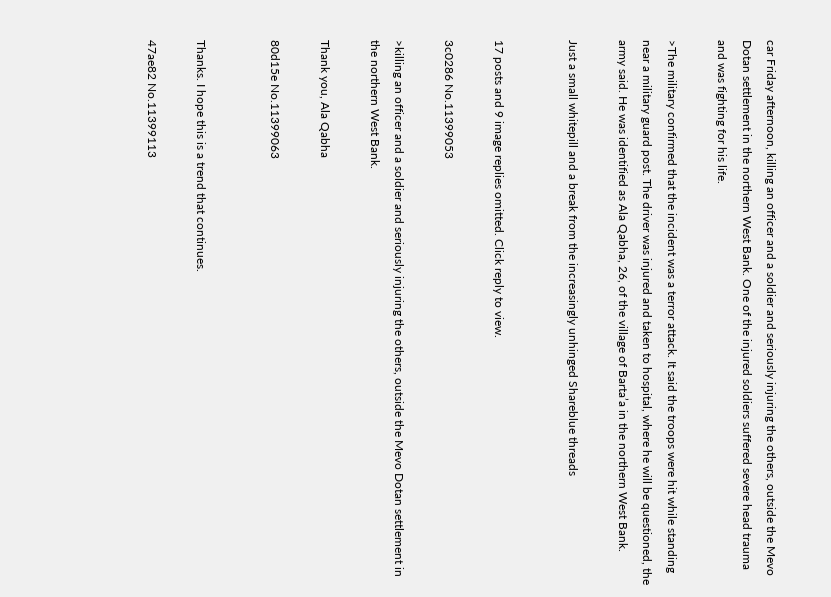car Friday afternoon, killing an officer and a soldier and seriously injuring the others, outside the Mevo Dotan settlement in the northern West Bank. One of the injured soldiers suffered severe head trauma and was fighting for his life.

>The military confirmed that the incident was a terror attack. It said the troops were hit while standing near a military guard post. The driver was injured and taken to hospital, where he will be questioned, the army said. He was identified as Ala Qabha, 26, of the village of Barta’a in the northern West Bank.

Just a small whitepill and a break from the increasingly unhinged Shareblue threads


17 posts and 9 image replies omitted. Click reply to view.

3c0286 No.11399053

>killing an officer and a soldier and seriously injuring the others, outside the Mevo Dotan settlement in the northern West Bank.

Thank you, Ala Qabha

80d15e No.11399063


Thanks. I hope this is a trend that continues.

47ae82 No.11399113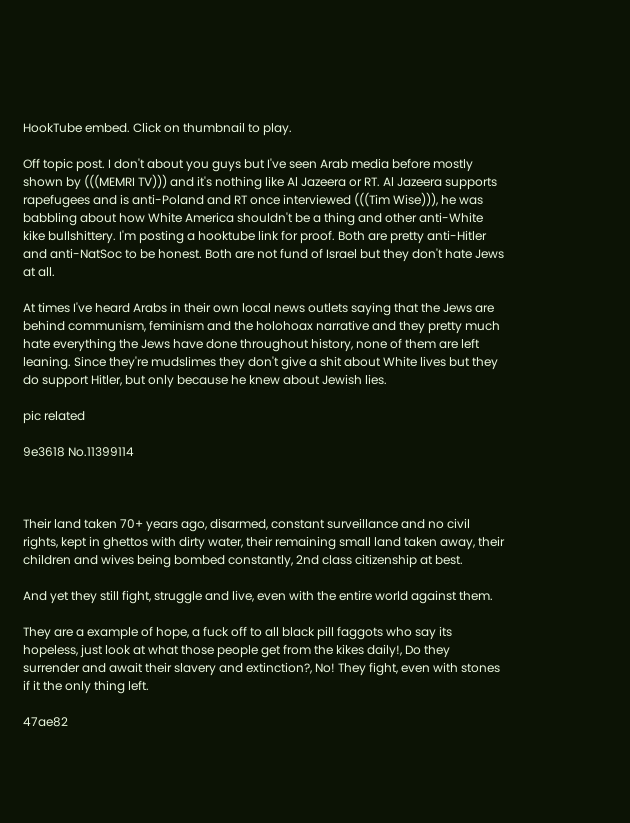HookTube embed. Click on thumbnail to play.

Off topic post. I don't about you guys but I've seen Arab media before mostly shown by (((MEMRI TV))) and it's nothing like Al Jazeera or RT. Al Jazeera supports rapefugees and is anti-Poland and RT once interviewed (((Tim Wise))), he was babbling about how White America shouldn't be a thing and other anti-White kike bullshittery. I'm posting a hooktube link for proof. Both are pretty anti-Hitler and anti-NatSoc to be honest. Both are not fund of Israel but they don't hate Jews at all.

At times I've heard Arabs in their own local news outlets saying that the Jews are behind communism, feminism and the holohoax narrative and they pretty much hate everything the Jews have done throughout history, none of them are left leaning. Since they're mudslimes they don't give a shit about White lives but they do support Hitler, but only because he knew about Jewish lies.

pic related

9e3618 No.11399114



Their land taken 70+ years ago, disarmed, constant surveillance and no civil rights, kept in ghettos with dirty water, their remaining small land taken away, their children and wives being bombed constantly, 2nd class citizenship at best.

And yet they still fight, struggle and live, even with the entire world against them.

They are a example of hope, a fuck off to all black pill faggots who say its hopeless, just look at what those people get from the kikes daily!, Do they surrender and await their slavery and extinction?, No! They fight, even with stones if it the only thing left.

47ae82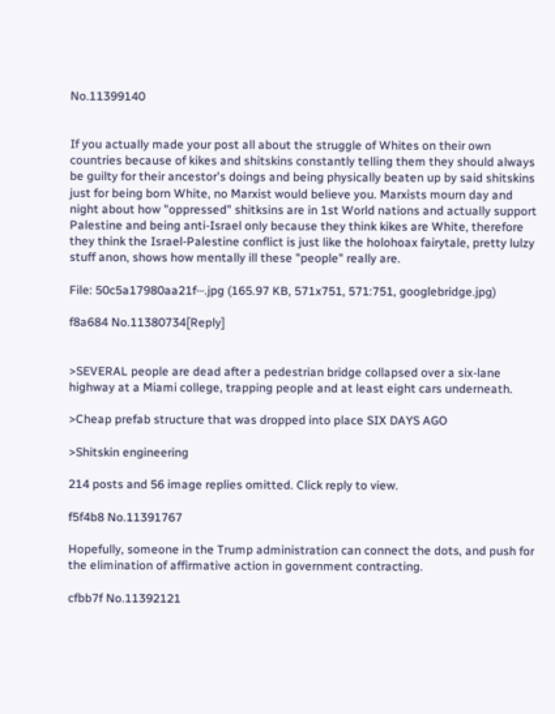No.11399140


If you actually made your post all about the struggle of Whites on their own countries because of kikes and shitskins constantly telling them they should always be guilty for their ancestor's doings and being physically beaten up by said shitskins just for being born White, no Marxist would believe you. Marxists mourn day and night about how "oppressed" shitksins are in 1st World nations and actually support Palestine and being anti-Israel only because they think kikes are White, therefore they think the Israel-Palestine conflict is just like the holohoax fairytale, pretty lulzy stuff anon, shows how mentally ill these "people" really are.

File: 50c5a17980aa21f⋯.jpg (165.97 KB, 571x751, 571:751, googlebridge.jpg)

f8a684 No.11380734[Reply]


>SEVERAL people are dead after a pedestrian bridge collapsed over a six-lane highway at a Miami college, trapping people and at least eight cars underneath.

>Cheap prefab structure that was dropped into place SIX DAYS AGO

>Shitskin engineering

214 posts and 56 image replies omitted. Click reply to view.

f5f4b8 No.11391767

Hopefully, someone in the Trump administration can connect the dots, and push for the elimination of affirmative action in government contracting.

cfbb7f No.11392121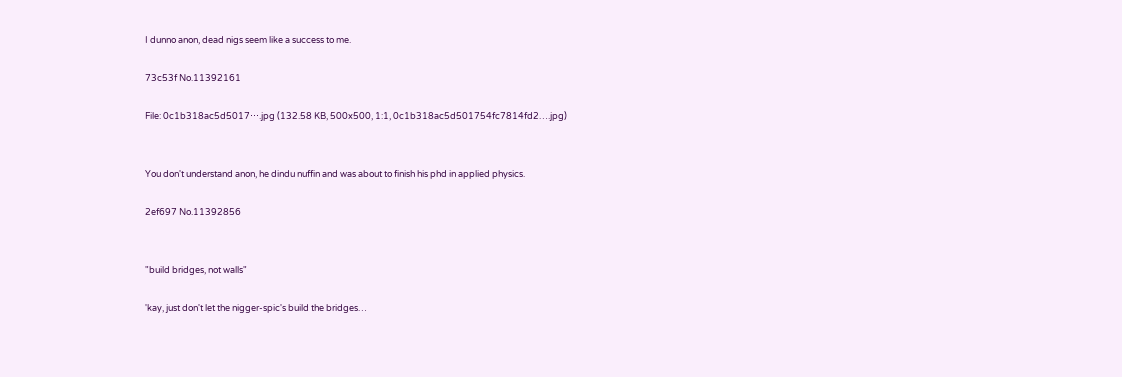I dunno anon, dead nigs seem like a success to me.

73c53f No.11392161

File: 0c1b318ac5d5017⋯.jpg (132.58 KB, 500x500, 1:1, 0c1b318ac5d501754fc7814fd2….jpg)


You don't understand anon, he dindu nuffin and was about to finish his phd in applied physics.

2ef697 No.11392856


"build bridges, not walls"

'kay, just don't let the nigger-spic's build the bridges…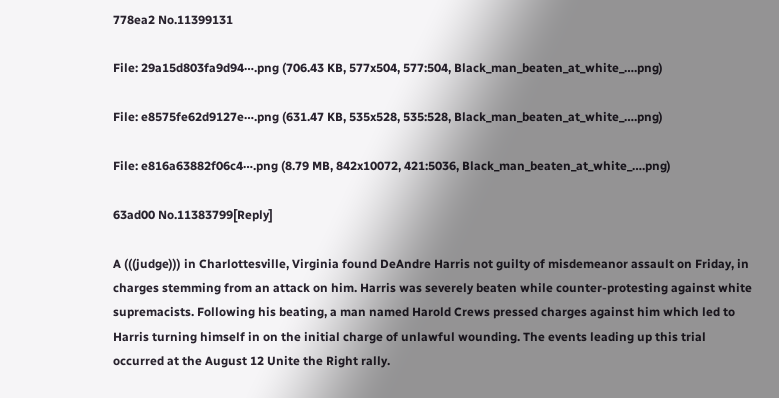778ea2 No.11399131

File: 29a15d803fa9d94⋯.png (706.43 KB, 577x504, 577:504, Black_man_beaten_at_white_….png)

File: e8575fe62d9127e⋯.png (631.47 KB, 535x528, 535:528, Black_man_beaten_at_white_….png)

File: e816a63882f06c4⋯.png (8.79 MB, 842x10072, 421:5036, Black_man_beaten_at_white_….png)

63ad00 No.11383799[Reply]

A (((judge))) in Charlottesville, Virginia found DeAndre Harris not guilty of misdemeanor assault on Friday, in charges stemming from an attack on him. Harris was severely beaten while counter-protesting against white supremacists. Following his beating, a man named Harold Crews pressed charges against him which led to Harris turning himself in on the initial charge of unlawful wounding. The events leading up this trial occurred at the August 12 Unite the Right rally.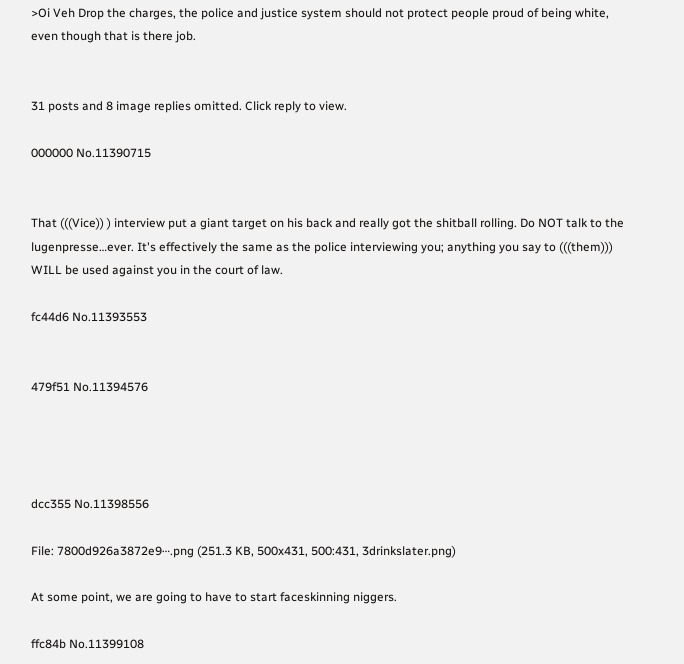>Oi Veh Drop the charges, the police and justice system should not protect people proud of being white, even though that is there job.


31 posts and 8 image replies omitted. Click reply to view.

000000 No.11390715


That (((Vice)) ) interview put a giant target on his back and really got the shitball rolling. Do NOT talk to the lugenpresse…ever. It's effectively the same as the police interviewing you; anything you say to (((them))) WILL be used against you in the court of law.

fc44d6 No.11393553


479f51 No.11394576




dcc355 No.11398556

File: 7800d926a3872e9⋯.png (251.3 KB, 500x431, 500:431, 3drinkslater.png)

At some point, we are going to have to start faceskinning niggers.

ffc84b No.11399108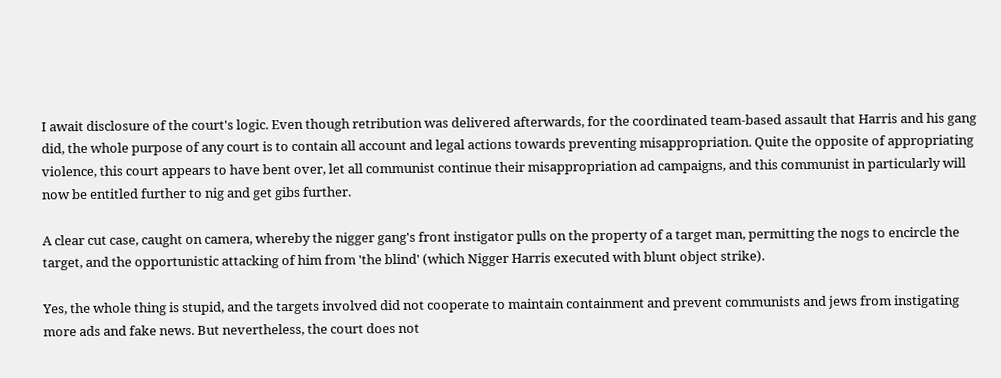I await disclosure of the court's logic. Even though retribution was delivered afterwards, for the coordinated team-based assault that Harris and his gang did, the whole purpose of any court is to contain all account and legal actions towards preventing misappropriation. Quite the opposite of appropriating violence, this court appears to have bent over, let all communist continue their misappropriation ad campaigns, and this communist in particularly will now be entitled further to nig and get gibs further.

A clear cut case, caught on camera, whereby the nigger gang's front instigator pulls on the property of a target man, permitting the nogs to encircle the target, and the opportunistic attacking of him from 'the blind' (which Nigger Harris executed with blunt object strike).

Yes, the whole thing is stupid, and the targets involved did not cooperate to maintain containment and prevent communists and jews from instigating more ads and fake news. But nevertheless, the court does not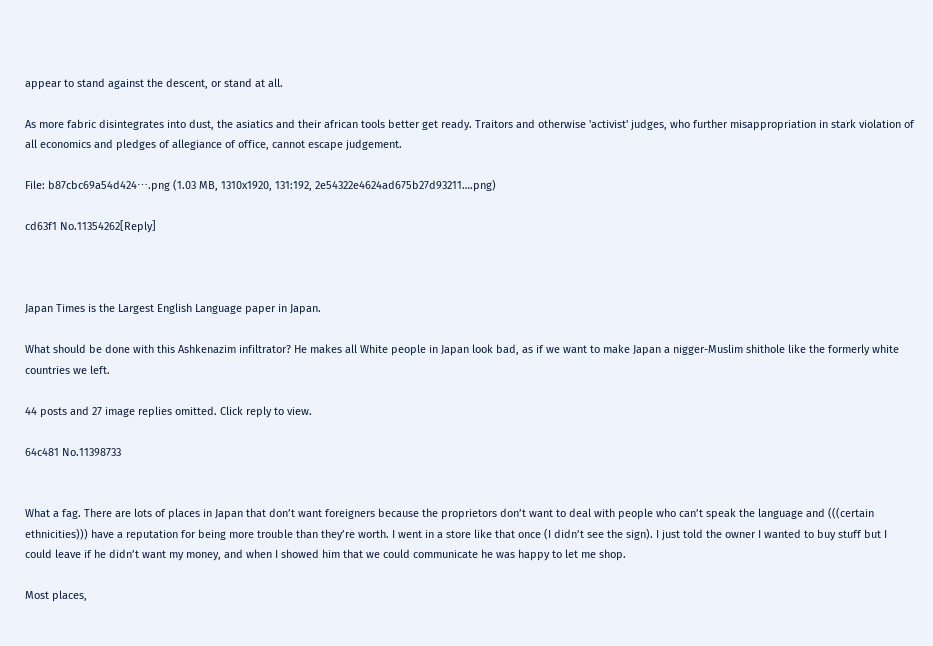appear to stand against the descent, or stand at all.

As more fabric disintegrates into dust, the asiatics and their african tools better get ready. Traitors and otherwise 'activist' judges, who further misappropriation in stark violation of all economics and pledges of allegiance of office, cannot escape judgement.

File: b87cbc69a54d424⋯.png (1.03 MB, 1310x1920, 131:192, 2e54322e4624ad675b27d93211….png)

cd63f1 No.11354262[Reply]



Japan Times is the Largest English Language paper in Japan.

What should be done with this Ashkenazim infiltrator? He makes all White people in Japan look bad, as if we want to make Japan a nigger-Muslim shithole like the formerly white countries we left.

44 posts and 27 image replies omitted. Click reply to view.

64c481 No.11398733


What a fag. There are lots of places in Japan that don’t want foreigners because the proprietors don’t want to deal with people who can’t speak the language and (((certain ethnicities))) have a reputation for being more trouble than they’re worth. I went in a store like that once (I didn’t see the sign). I just told the owner I wanted to buy stuff but I could leave if he didn’t want my money, and when I showed him that we could communicate he was happy to let me shop.

Most places,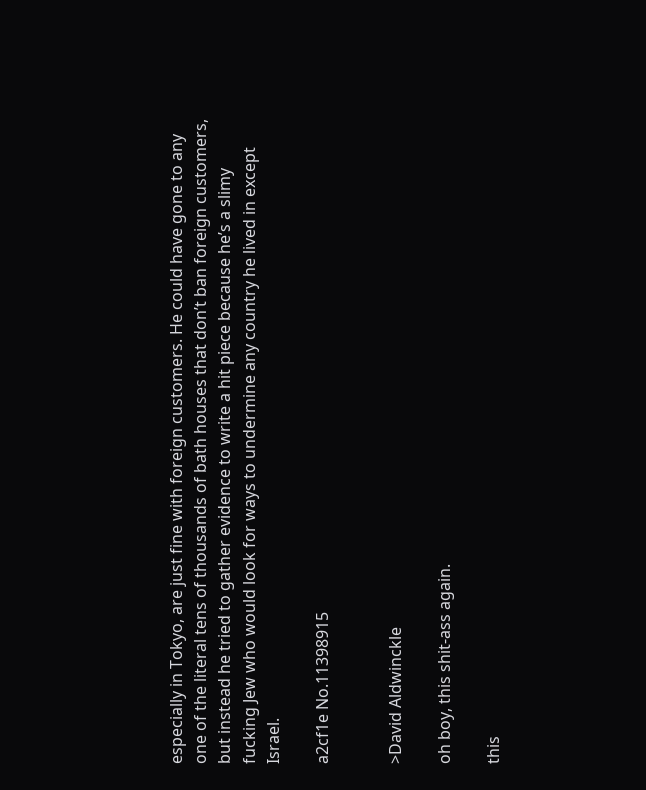especially in Tokyo, are just fine with foreign customers. He could have gone to any one of the literal tens of thousands of bath houses that don’t ban foreign customers, but instead he tried to gather evidence to write a hit piece because he’s a slimy fucking Jew who would look for ways to undermine any country he lived in except Israel.

a2cf1e No.11398915


>David Aldwinckle

oh boy, this shit-ass again.

this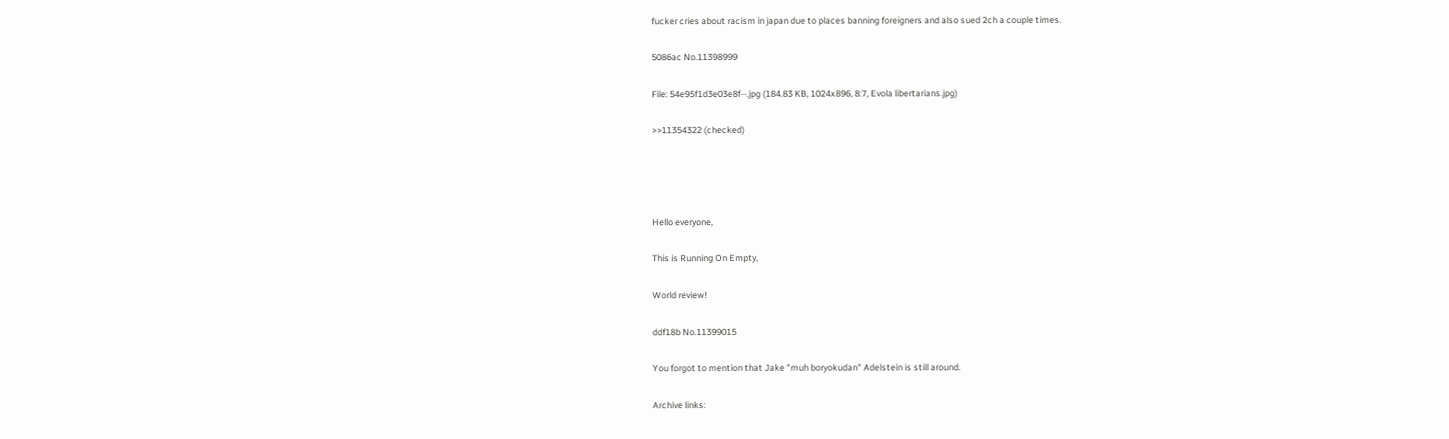fucker cries about racism in japan due to places banning foreigners and also sued 2ch a couple times.

5086ac No.11398999

File: 54e95f1d3e03e8f⋯.jpg (184.83 KB, 1024x896, 8:7, Evola libertarians.jpg)

>>11354322 (checked)




Hello everyone,

This is Running On Empty,

World review!

ddf18b No.11399015

You forgot to mention that Jake "muh boryokudan" Adelstein is still around.

Archive links: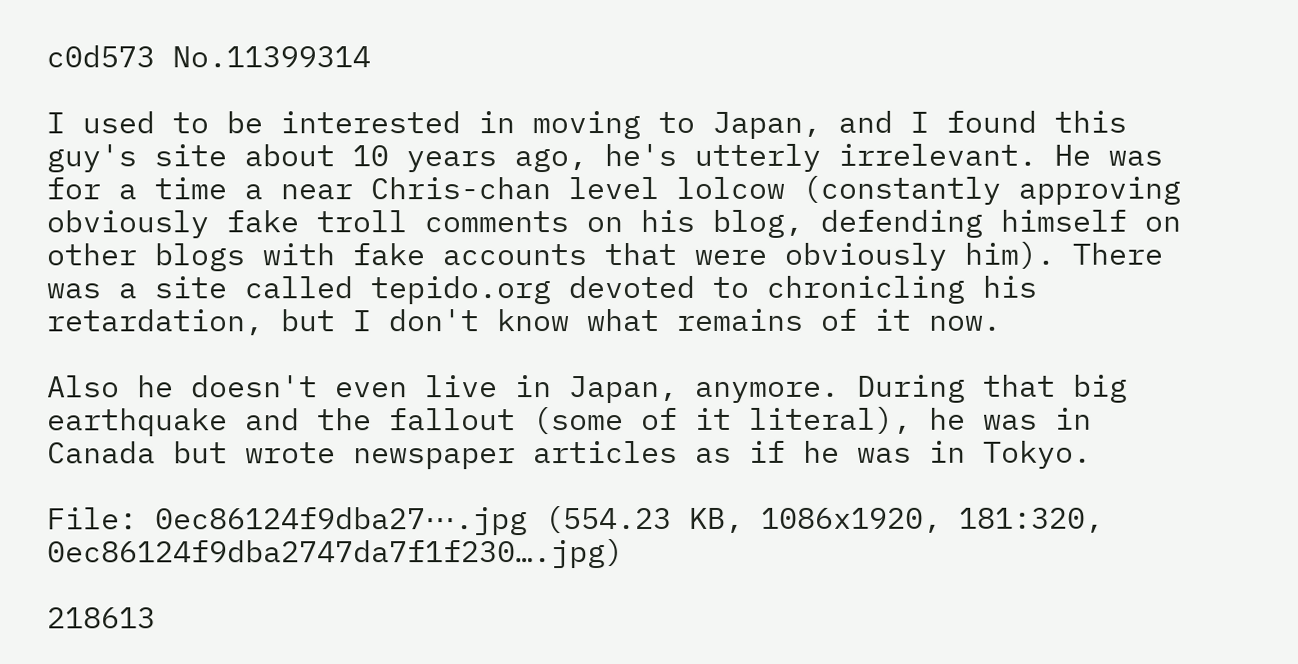c0d573 No.11399314

I used to be interested in moving to Japan, and I found this guy's site about 10 years ago, he's utterly irrelevant. He was for a time a near Chris-chan level lolcow (constantly approving obviously fake troll comments on his blog, defending himself on other blogs with fake accounts that were obviously him). There was a site called tepido.org devoted to chronicling his retardation, but I don't know what remains of it now.

Also he doesn't even live in Japan, anymore. During that big earthquake and the fallout (some of it literal), he was in Canada but wrote newspaper articles as if he was in Tokyo.

File: 0ec86124f9dba27⋯.jpg (554.23 KB, 1086x1920, 181:320, 0ec86124f9dba2747da7f1f230….jpg)

218613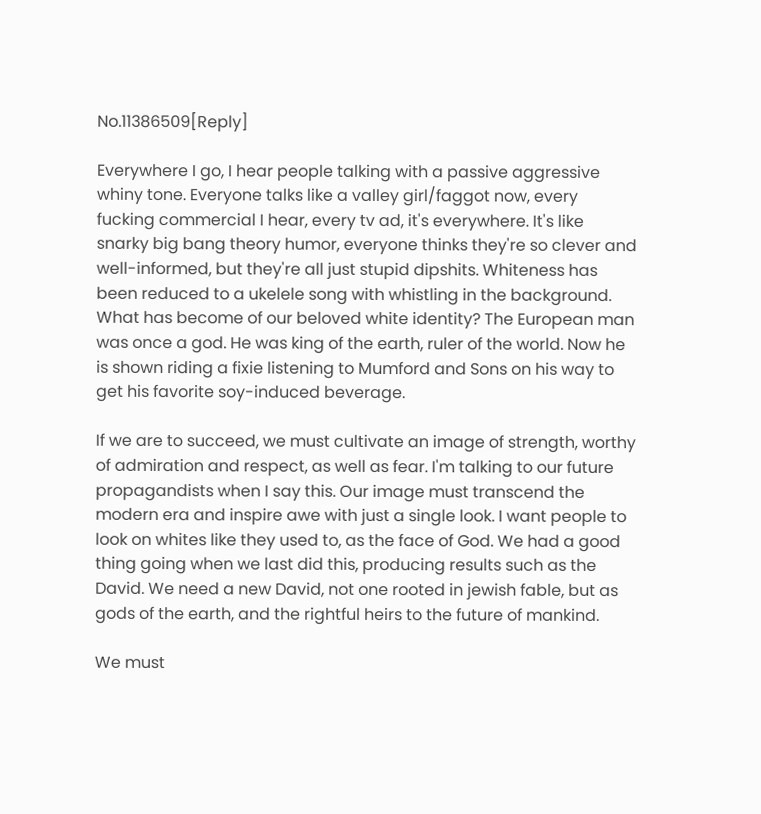No.11386509[Reply]

Everywhere I go, I hear people talking with a passive aggressive whiny tone. Everyone talks like a valley girl/faggot now, every fucking commercial I hear, every tv ad, it's everywhere. It's like snarky big bang theory humor, everyone thinks they're so clever and well-informed, but they're all just stupid dipshits. Whiteness has been reduced to a ukelele song with whistling in the background. What has become of our beloved white identity? The European man was once a god. He was king of the earth, ruler of the world. Now he is shown riding a fixie listening to Mumford and Sons on his way to get his favorite soy-induced beverage.

If we are to succeed, we must cultivate an image of strength, worthy of admiration and respect, as well as fear. I'm talking to our future propagandists when I say this. Our image must transcend the modern era and inspire awe with just a single look. I want people to look on whites like they used to, as the face of God. We had a good thing going when we last did this, producing results such as the David. We need a new David, not one rooted in jewish fable, but as gods of the earth, and the rightful heirs to the future of mankind.

We must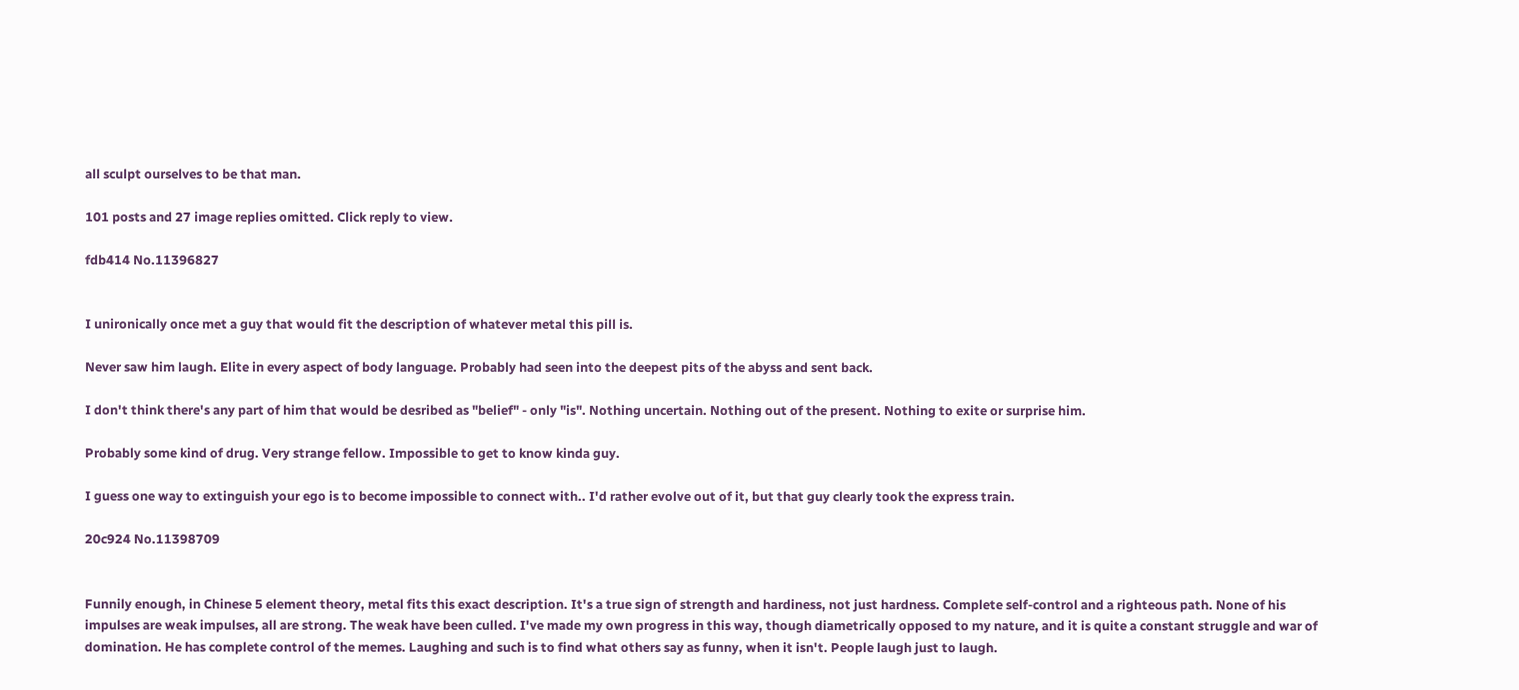all sculpt ourselves to be that man.

101 posts and 27 image replies omitted. Click reply to view.

fdb414 No.11396827


I unironically once met a guy that would fit the description of whatever metal this pill is.

Never saw him laugh. Elite in every aspect of body language. Probably had seen into the deepest pits of the abyss and sent back.

I don't think there's any part of him that would be desribed as "belief" - only "is". Nothing uncertain. Nothing out of the present. Nothing to exite or surprise him.

Probably some kind of drug. Very strange fellow. Impossible to get to know kinda guy.

I guess one way to extinguish your ego is to become impossible to connect with.. I'd rather evolve out of it, but that guy clearly took the express train.

20c924 No.11398709


Funnily enough, in Chinese 5 element theory, metal fits this exact description. It's a true sign of strength and hardiness, not just hardness. Complete self-control and a righteous path. None of his impulses are weak impulses, all are strong. The weak have been culled. I've made my own progress in this way, though diametrically opposed to my nature, and it is quite a constant struggle and war of domination. He has complete control of the memes. Laughing and such is to find what others say as funny, when it isn't. People laugh just to laugh.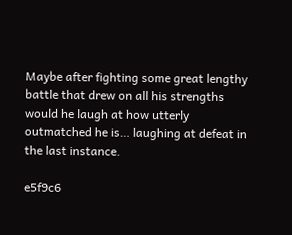Maybe after fighting some great lengthy battle that drew on all his strengths would he laugh at how utterly outmatched he is… laughing at defeat in the last instance.

e5f9c6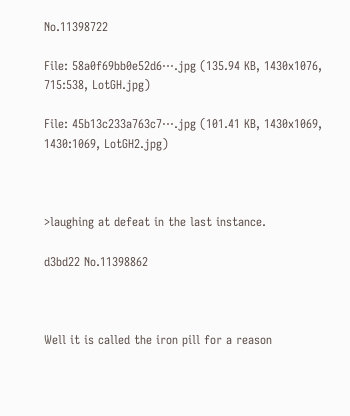No.11398722

File: 58a0f69bb0e52d6⋯.jpg (135.94 KB, 1430x1076, 715:538, LotGH.jpg)

File: 45b13c233a763c7⋯.jpg (101.41 KB, 1430x1069, 1430:1069, LotGH2.jpg)



>laughing at defeat in the last instance.

d3bd22 No.11398862



Well it is called the iron pill for a reason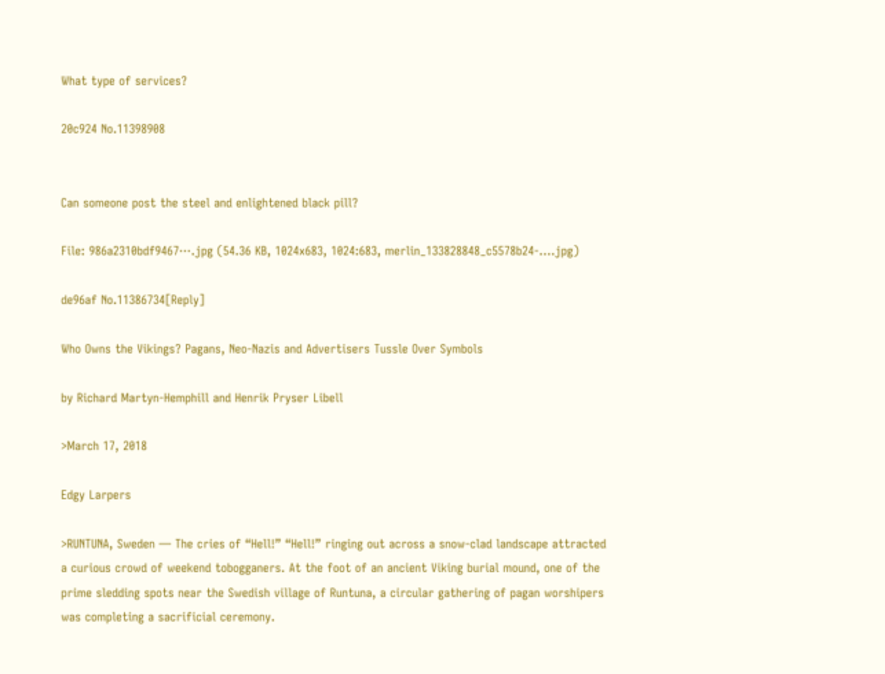What type of services?

20c924 No.11398908


Can someone post the steel and enlightened black pill?

File: 986a2310bdf9467⋯.jpg (54.36 KB, 1024x683, 1024:683, merlin_133828848_c5578b24-….jpg)

de96af No.11386734[Reply]

Who Owns the Vikings? Pagans, Neo-Nazis and Advertisers Tussle Over Symbols

by Richard Martyn-Hemphill and Henrik Pryser Libell

>March 17, 2018

Edgy Larpers

>RUNTUNA, Sweden — The cries of “Hell!” “Hell!” ringing out across a snow-clad landscape attracted a curious crowd of weekend tobogganers. At the foot of an ancient Viking burial mound, one of the prime sledding spots near the Swedish village of Runtuna, a circular gathering of pagan worshipers was completing a sacrificial ceremony.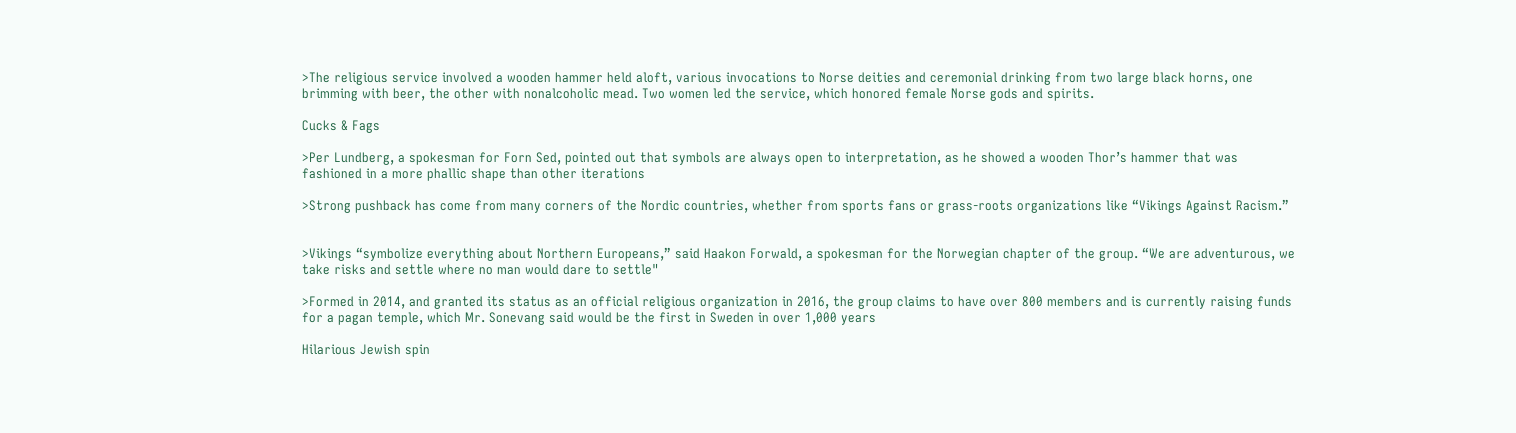>The religious service involved a wooden hammer held aloft, various invocations to Norse deities and ceremonial drinking from two large black horns, one brimming with beer, the other with nonalcoholic mead. Two women led the service, which honored female Norse gods and spirits.

Cucks & Fags

>Per Lundberg, a spokesman for Forn Sed, pointed out that symbols are always open to interpretation, as he showed a wooden Thor’s hammer that was fashioned in a more phallic shape than other iterations

>Strong pushback has come from many corners of the Nordic countries, whether from sports fans or grass-roots organizations like “Vikings Against Racism.”


>Vikings “symbolize everything about Northern Europeans,” said Haakon Forwald, a spokesman for the Norwegian chapter of the group. “We are adventurous, we take risks and settle where no man would dare to settle"

>Formed in 2014, and granted its status as an official religious organization in 2016, the group claims to have over 800 members and is currently raising funds for a pagan temple, which Mr. Sonevang said would be the first in Sweden in over 1,000 years

Hilarious Jewish spin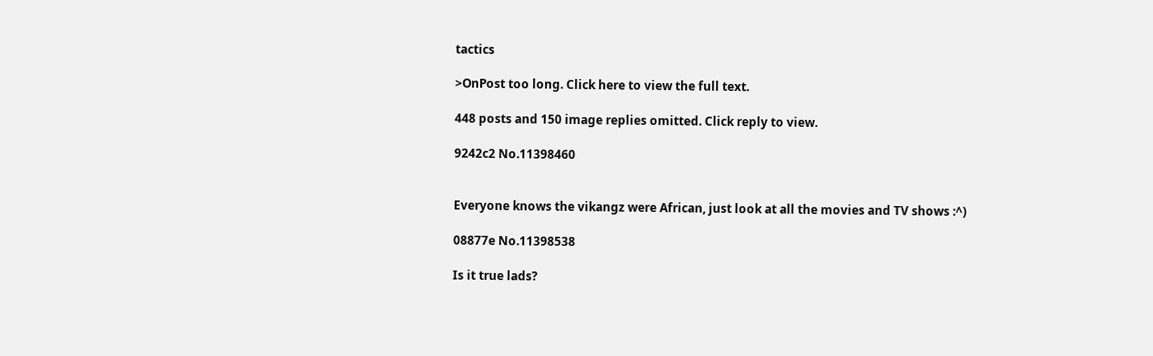tactics

>OnPost too long. Click here to view the full text.

448 posts and 150 image replies omitted. Click reply to view.

9242c2 No.11398460


Everyone knows the vikangz were African, just look at all the movies and TV shows :^)

08877e No.11398538

Is it true lads?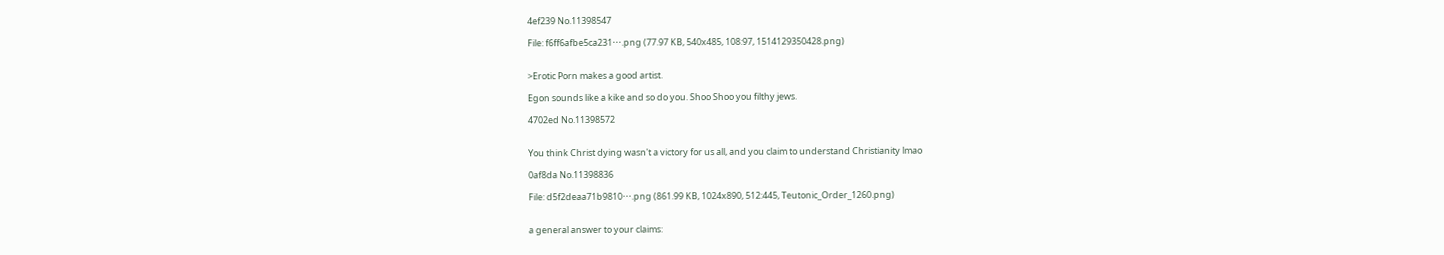4ef239 No.11398547

File: f6ff6afbe5ca231⋯.png (77.97 KB, 540x485, 108:97, 1514129350428.png)


>Erotic Porn makes a good artist.

Egon sounds like a kike and so do you. Shoo Shoo you filthy jews.

4702ed No.11398572


You think Christ dying wasn't a victory for us all, and you claim to understand Christianity lmao

0af8da No.11398836

File: d5f2deaa71b9810⋯.png (861.99 KB, 1024x890, 512:445, Teutonic_Order_1260.png)


a general answer to your claims: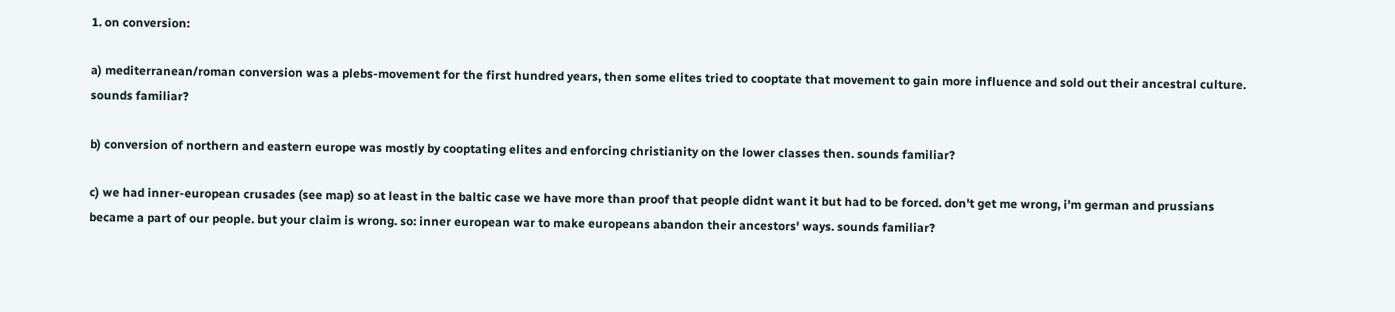1. on conversion:

a) mediterranean/roman conversion was a plebs-movement for the first hundred years, then some elites tried to cooptate that movement to gain more influence and sold out their ancestral culture. sounds familiar?

b) conversion of northern and eastern europe was mostly by cooptating elites and enforcing christianity on the lower classes then. sounds familiar?

c) we had inner-european crusades (see map) so at least in the baltic case we have more than proof that people didnt want it but had to be forced. don't get me wrong, i'm german and prussians became a part of our people. but your claim is wrong. so: inner european war to make europeans abandon their ancestors' ways. sounds familiar?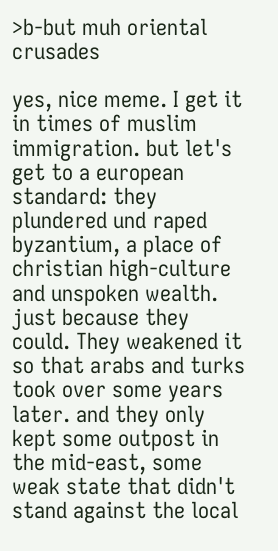>b-but muh oriental crusades

yes, nice meme. I get it in times of muslim immigration. but let's get to a european standard: they plundered und raped byzantium, a place of christian high-culture and unspoken wealth. just because they could. They weakened it so that arabs and turks took over some years later. and they only kept some outpost in the mid-east, some weak state that didn't stand against the local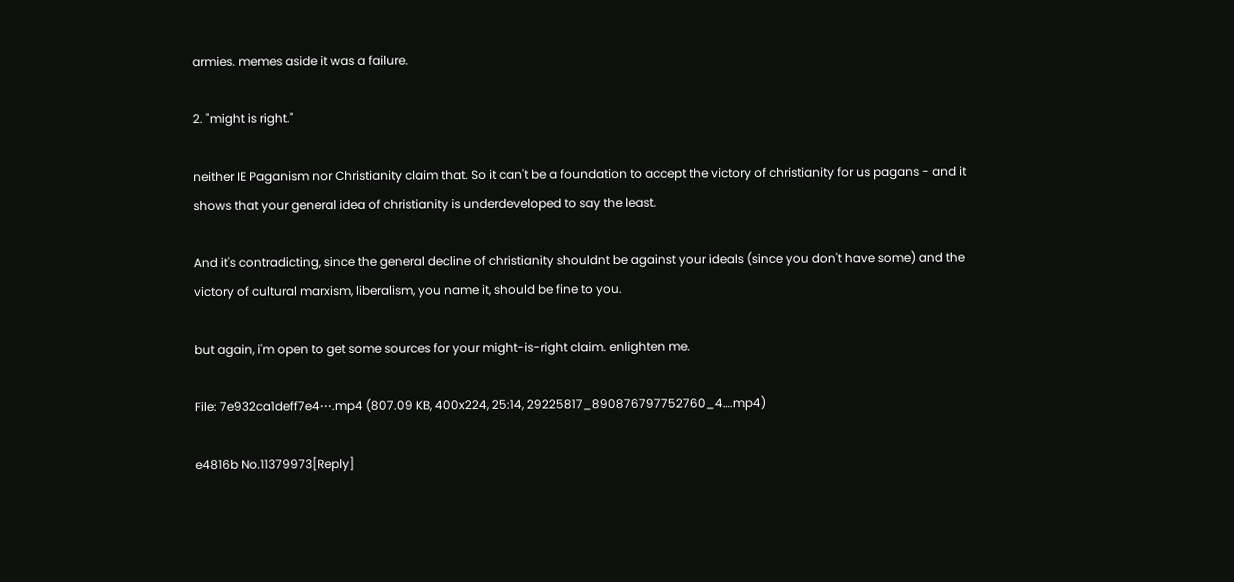armies. memes aside it was a failure.

2. "might is right."

neither IE Paganism nor Christianity claim that. So it can't be a foundation to accept the victory of christianity for us pagans - and it shows that your general idea of christianity is underdeveloped to say the least.

And it's contradicting, since the general decline of christianity shouldnt be against your ideals (since you don't have some) and the victory of cultural marxism, liberalism, you name it, should be fine to you.

but again, i'm open to get some sources for your might-is-right claim. enlighten me.

File: 7e932ca1deff7e4⋯.mp4 (807.09 KB, 400x224, 25:14, 29225817_890876797752760_4….mp4)

e4816b No.11379973[Reply]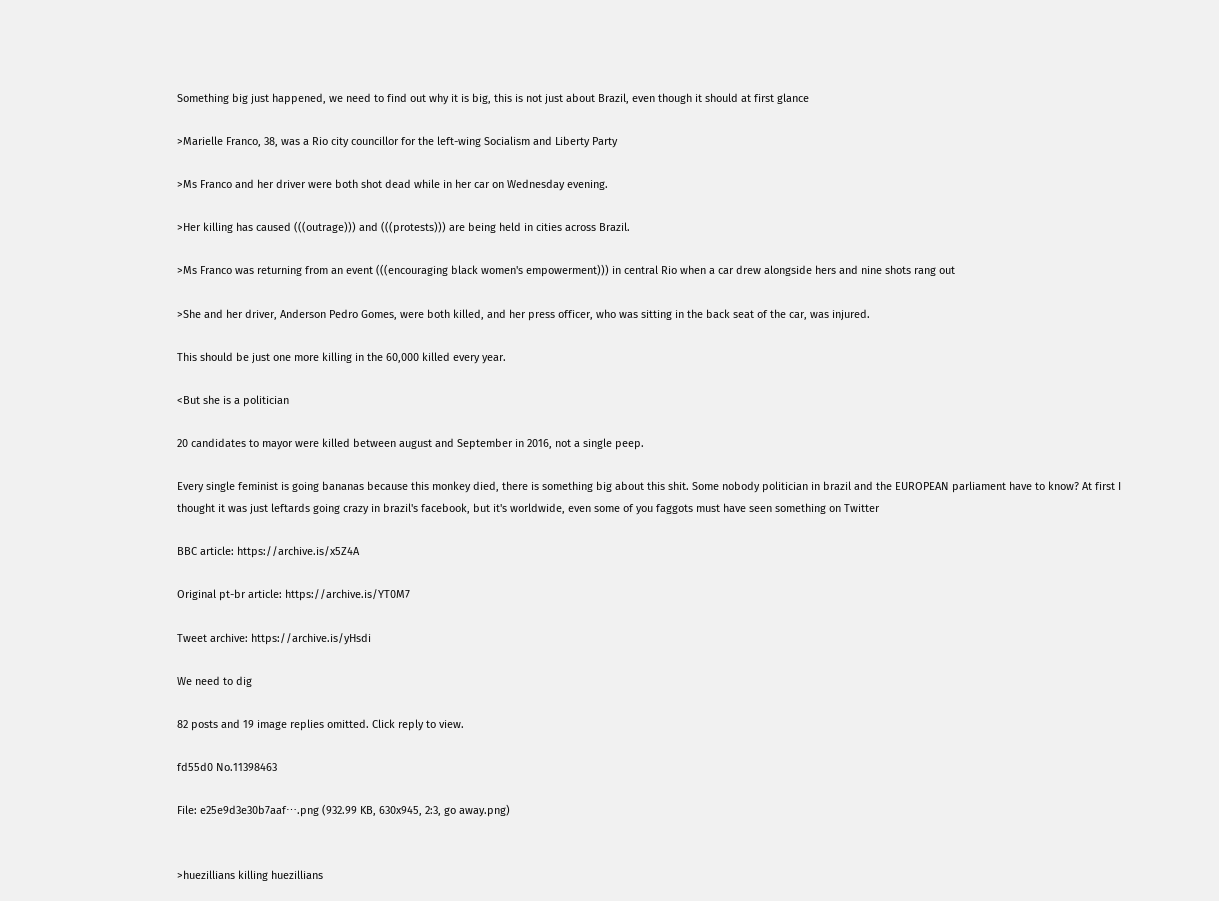Something big just happened, we need to find out why it is big, this is not just about Brazil, even though it should at first glance

>Marielle Franco, 38, was a Rio city councillor for the left-wing Socialism and Liberty Party

>Ms Franco and her driver were both shot dead while in her car on Wednesday evening.

>Her killing has caused (((outrage))) and (((protests))) are being held in cities across Brazil.

>Ms Franco was returning from an event (((encouraging black women's empowerment))) in central Rio when a car drew alongside hers and nine shots rang out

>She and her driver, Anderson Pedro Gomes, were both killed, and her press officer, who was sitting in the back seat of the car, was injured.

This should be just one more killing in the 60,000 killed every year.

<But she is a politician

20 candidates to mayor were killed between august and September in 2016, not a single peep.

Every single feminist is going bananas because this monkey died, there is something big about this shit. Some nobody politician in brazil and the EUROPEAN parliament have to know? At first I thought it was just leftards going crazy in brazil's facebook, but it's worldwide, even some of you faggots must have seen something on Twitter

BBC article: https://archive.is/x5Z4A

Original pt-br article: https://archive.is/YT0M7

Tweet archive: https://archive.is/yHsdi

We need to dig

82 posts and 19 image replies omitted. Click reply to view.

fd55d0 No.11398463

File: e25e9d3e30b7aaf⋯.png (932.99 KB, 630x945, 2:3, go away.png)


>huezillians killing huezillians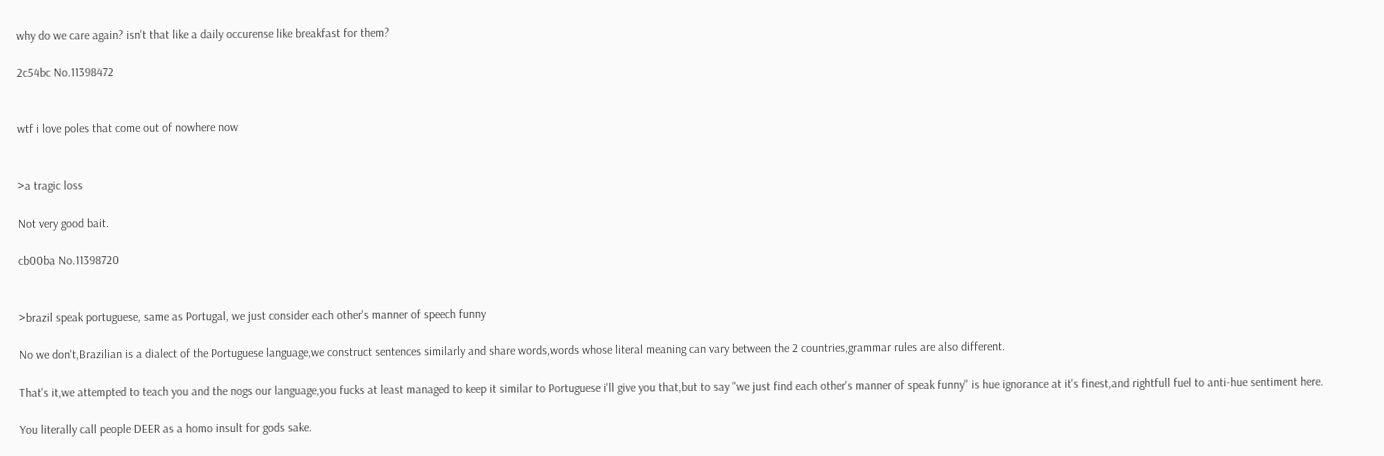why do we care again? isn't that like a daily occurense like breakfast for them?

2c54bc No.11398472


wtf i love poles that come out of nowhere now


>a tragic loss

Not very good bait.

cb00ba No.11398720


>brazil speak portuguese, same as Portugal, we just consider each other's manner of speech funny

No we don't,Brazilian is a dialect of the Portuguese language,we construct sentences similarly and share words,words whose literal meaning can vary between the 2 countries,grammar rules are also different.

That's it,we attempted to teach you and the nogs our language,you fucks at least managed to keep it similar to Portuguese i'll give you that,but to say "we just find each other's manner of speak funny" is hue ignorance at it's finest,and rightfull fuel to anti-hue sentiment here.

You literally call people DEER as a homo insult for gods sake.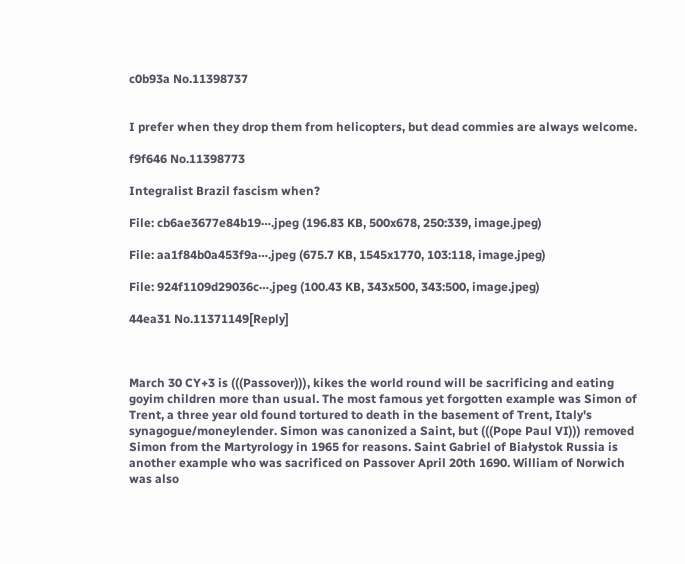c0b93a No.11398737


I prefer when they drop them from helicopters, but dead commies are always welcome.

f9f646 No.11398773

Integralist Brazil fascism when?

File: cb6ae3677e84b19⋯.jpeg (196.83 KB, 500x678, 250:339, image.jpeg)

File: aa1f84b0a453f9a⋯.jpeg (675.7 KB, 1545x1770, 103:118, image.jpeg)

File: 924f1109d29036c⋯.jpeg (100.43 KB, 343x500, 343:500, image.jpeg)

44ea31 No.11371149[Reply]



March 30 CY+3 is (((Passover))), kikes the world round will be sacrificing and eating goyim children more than usual. The most famous yet forgotten example was Simon of Trent, a three year old found tortured to death in the basement of Trent, Italy's synagogue/moneylender. Simon was canonized a Saint, but (((Pope Paul VI))) removed Simon from the Martyrology in 1965 for reasons. Saint Gabriel of Białystok Russia is another example who was sacrificed on Passover April 20th 1690. William of Norwich was also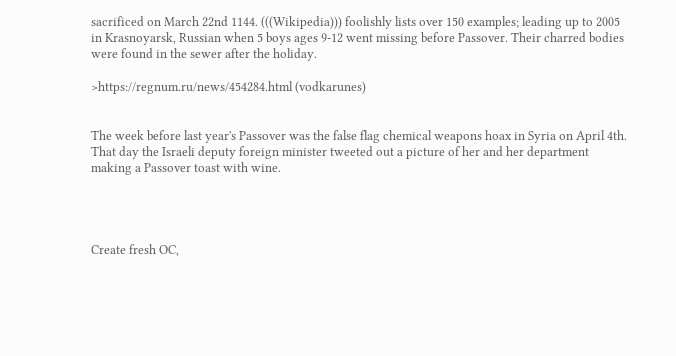sacrificed on March 22nd 1144. (((Wikipedia))) foolishly lists over 150 examples; leading up to 2005 in Krasnoyarsk, Russian when 5 boys ages 9-12 went missing before Passover. Their charred bodies were found in the sewer after the holiday.

>https://regnum.ru/news/454284.html (vodkarunes)


The week before last year's Passover was the false flag chemical weapons hoax in Syria on April 4th. That day the Israeli deputy foreign minister tweeted out a picture of her and her department making a Passover toast with wine.




Create fresh OC,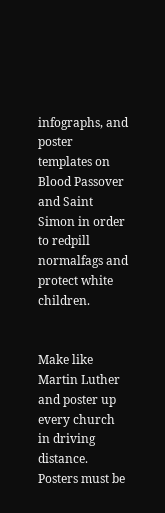infographs, and poster templates on Blood Passover and Saint Simon in order to redpill normalfags and protect white children.


Make like Martin Luther and poster up every church in driving distance. Posters must be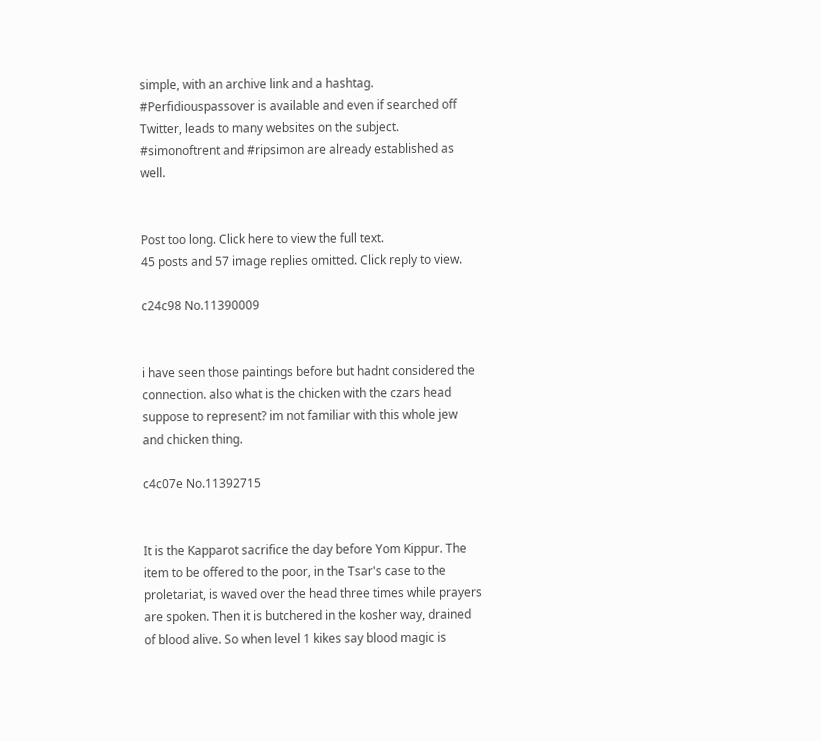simple, with an archive link and a hashtag. #Perfidiouspassover is available and even if searched off Twitter, leads to many websites on the subject. #simonoftrent and #ripsimon are already established as well.


Post too long. Click here to view the full text.
45 posts and 57 image replies omitted. Click reply to view.

c24c98 No.11390009


i have seen those paintings before but hadnt considered the connection. also what is the chicken with the czars head suppose to represent? im not familiar with this whole jew and chicken thing.

c4c07e No.11392715


It is the Kapparot sacrifice the day before Yom Kippur. The item to be offered to the poor, in the Tsar's case to the proletariat, is waved over the head three times while prayers are spoken. Then it is butchered in the kosher way, drained of blood alive. So when level 1 kikes say blood magic is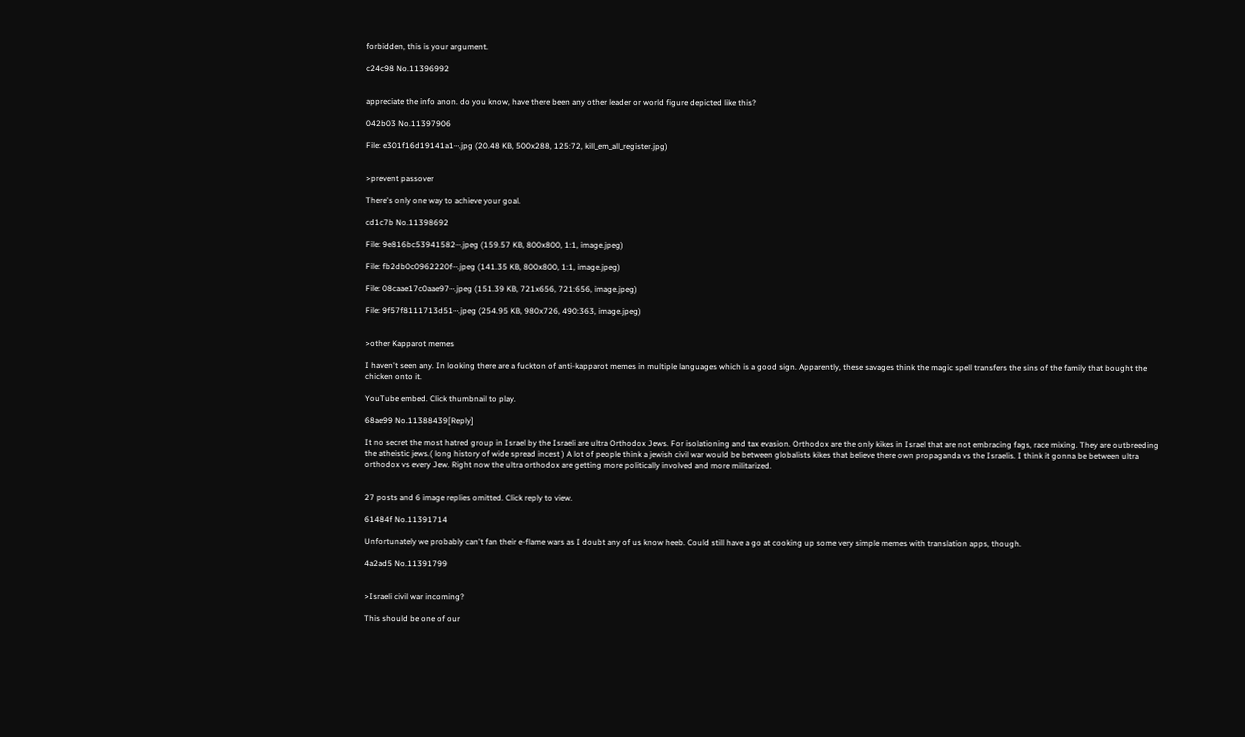forbidden, this is your argument.

c24c98 No.11396992


appreciate the info anon. do you know, have there been any other leader or world figure depicted like this?

042b03 No.11397906

File: e301f16d19141a1⋯.jpg (20.48 KB, 500x288, 125:72, kill_em_all_register.jpg)


>prevent passover

There's only one way to achieve your goal.

cd1c7b No.11398692

File: 9e816bc53941582⋯.jpeg (159.57 KB, 800x800, 1:1, image.jpeg)

File: fb2db0c0962220f⋯.jpeg (141.35 KB, 800x800, 1:1, image.jpeg)

File: 08caae17c0aae97⋯.jpeg (151.39 KB, 721x656, 721:656, image.jpeg)

File: 9f57f8111713d51⋯.jpeg (254.95 KB, 980x726, 490:363, image.jpeg)


>other Kapparot memes

I haven't seen any. In looking there are a fuckton of anti-kapparot memes in multiple languages which is a good sign. Apparently, these savages think the magic spell transfers the sins of the family that bought the chicken onto it.

YouTube embed. Click thumbnail to play.

68ae99 No.11388439[Reply]

It no secret the most hatred group in Israel by the Israeli are ultra Orthodox Jews. For isolationing and tax evasion. Orthodox are the only kikes in Israel that are not embracing fags, race mixing. They are outbreeding the atheistic jews.( long history of wide spread incest ) A lot of people think a jewish civil war would be between globalists kikes that believe there own propaganda vs the Israelis. I think it gonna be between ultra orthodox vs every Jew. Right now the ultra orthodox are getting more politically involved and more militarized.


27 posts and 6 image replies omitted. Click reply to view.

61484f No.11391714

Unfortunately we probably can't fan their e-flame wars as I doubt any of us know heeb. Could still have a go at cooking up some very simple memes with translation apps, though.

4a2ad5 No.11391799


>Israeli civil war incoming?

This should be one of our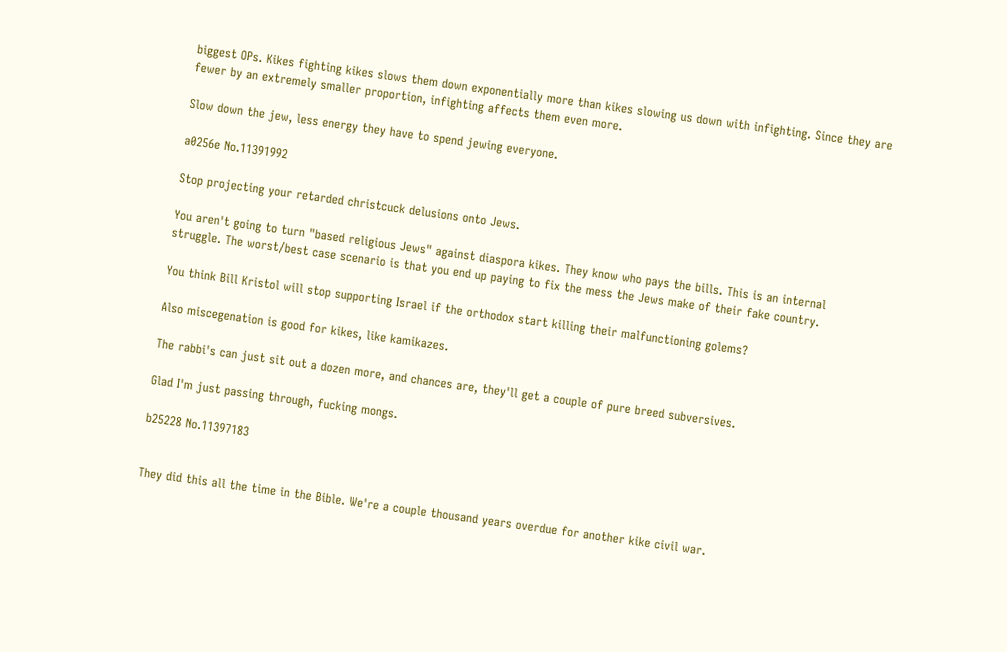biggest OPs. Kikes fighting kikes slows them down exponentially more than kikes slowing us down with infighting. Since they are fewer by an extremely smaller proportion, infighting affects them even more.

Slow down the jew, less energy they have to spend jewing everyone.

a0256e No.11391992

Stop projecting your retarded christcuck delusions onto Jews.

You aren't going to turn "based religious Jews" against diaspora kikes. They know who pays the bills. This is an internal struggle. The worst/best case scenario is that you end up paying to fix the mess the Jews make of their fake country.

You think Bill Kristol will stop supporting Israel if the orthodox start killing their malfunctioning golems?

Also miscegenation is good for kikes, like kamikazes.

The rabbi's can just sit out a dozen more, and chances are, they'll get a couple of pure breed subversives.

Glad I'm just passing through, fucking mongs.

b25228 No.11397183


They did this all the time in the Bible. We're a couple thousand years overdue for another kike civil war.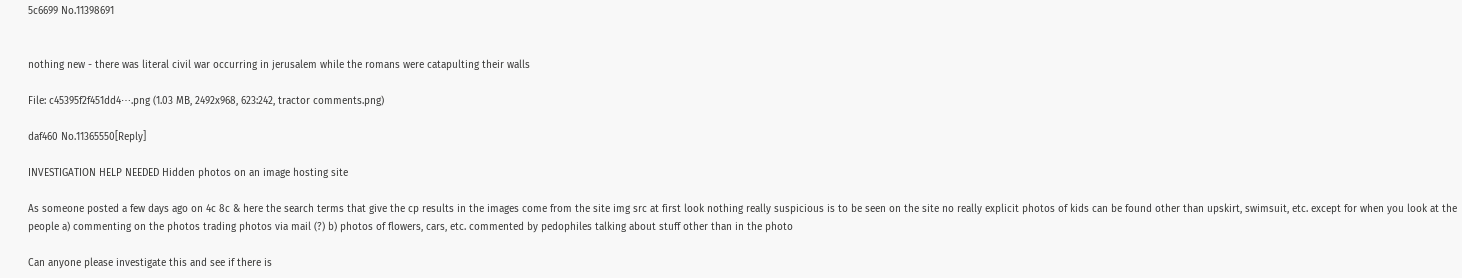5c6699 No.11398691


nothing new - there was literal civil war occurring in jerusalem while the romans were catapulting their walls

File: c45395f2f451dd4⋯.png (1.03 MB, 2492x968, 623:242, tractor comments.png)

daf460 No.11365550[Reply]

INVESTIGATION HELP NEEDED Hidden photos on an image hosting site

As someone posted a few days ago on 4c 8c & here the search terms that give the cp results in the images come from the site img src at first look nothing really suspicious is to be seen on the site no really explicit photos of kids can be found other than upskirt, swimsuit, etc. except for when you look at the people a) commenting on the photos trading photos via mail (?) b) photos of flowers, cars, etc. commented by pedophiles talking about stuff other than in the photo

Can anyone please investigate this and see if there is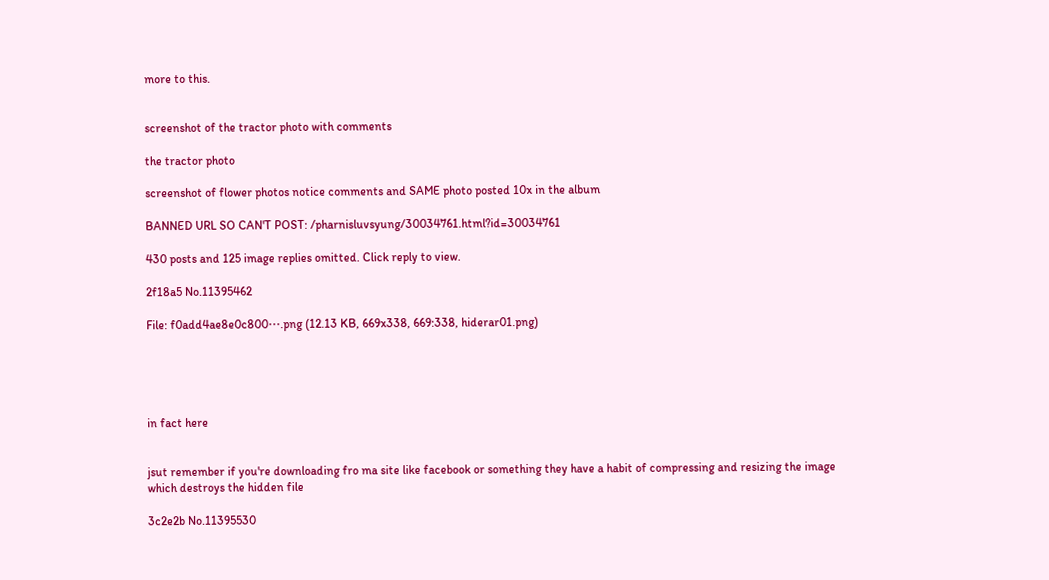more to this.


screenshot of the tractor photo with comments

the tractor photo

screenshot of flower photos notice comments and SAME photo posted 10x in the album

BANNED URL SO CAN'T POST: /pharnisluvsyung/30034761.html?id=30034761

430 posts and 125 image replies omitted. Click reply to view.

2f18a5 No.11395462

File: f0add4ae8e0c800⋯.png (12.13 KB, 669x338, 669:338, hiderar01.png)





in fact here


jsut remember if you're downloading fro ma site like facebook or something they have a habit of compressing and resizing the image which destroys the hidden file

3c2e2b No.11395530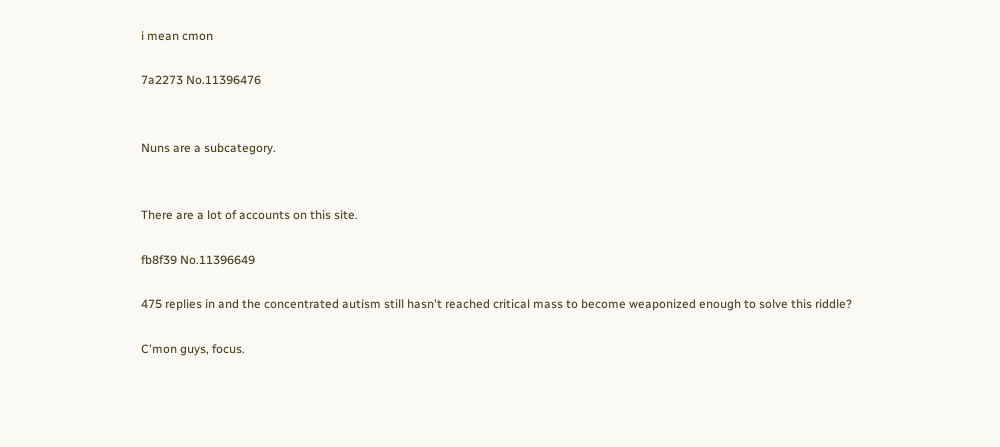i mean cmon

7a2273 No.11396476


Nuns are a subcategory.


There are a lot of accounts on this site.

fb8f39 No.11396649

475 replies in and the concentrated autism still hasn't reached critical mass to become weaponized enough to solve this riddle?

C'mon guys, focus.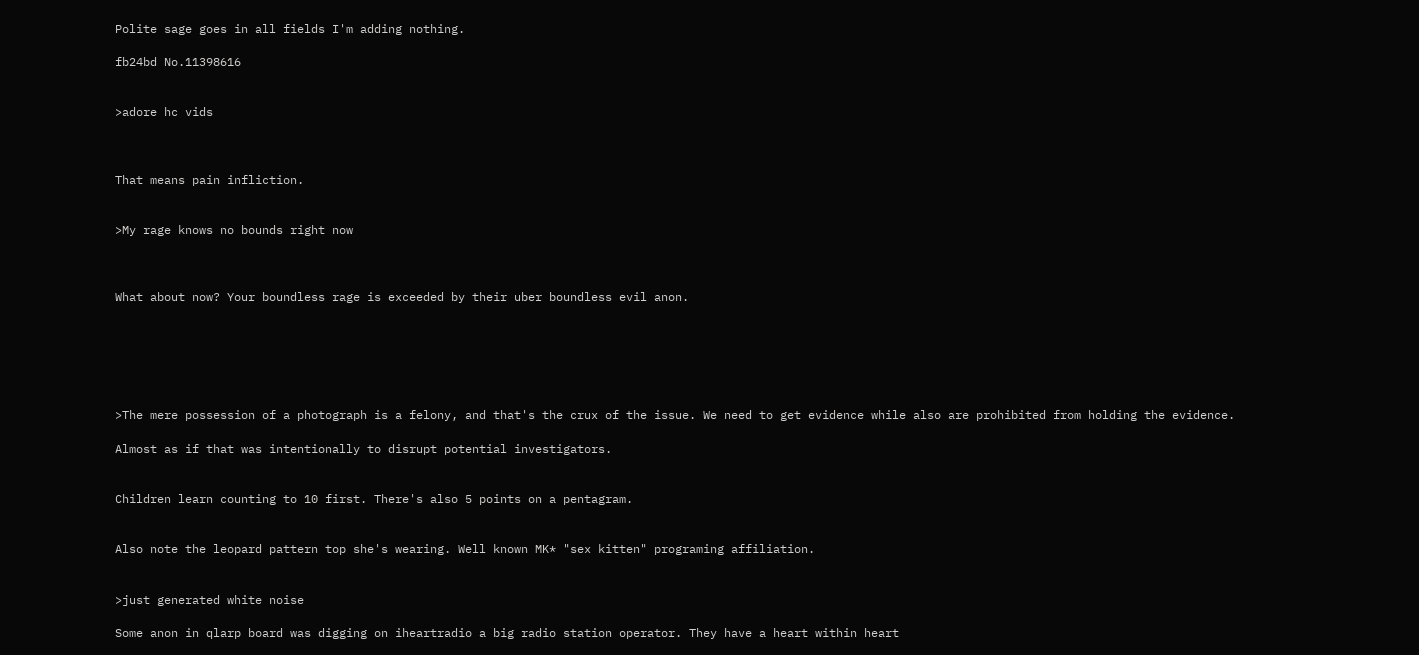Polite sage goes in all fields I'm adding nothing.

fb24bd No.11398616


>adore hc vids



That means pain infliction.


>My rage knows no bounds right now



What about now? Your boundless rage is exceeded by their uber boundless evil anon.






>The mere possession of a photograph is a felony, and that's the crux of the issue. We need to get evidence while also are prohibited from holding the evidence.

Almost as if that was intentionally to disrupt potential investigators.


Children learn counting to 10 first. There's also 5 points on a pentagram.


Also note the leopard pattern top she's wearing. Well known MK* "sex kitten" programing affiliation.


>just generated white noise

Some anon in qlarp board was digging on iheartradio a big radio station operator. They have a heart within heart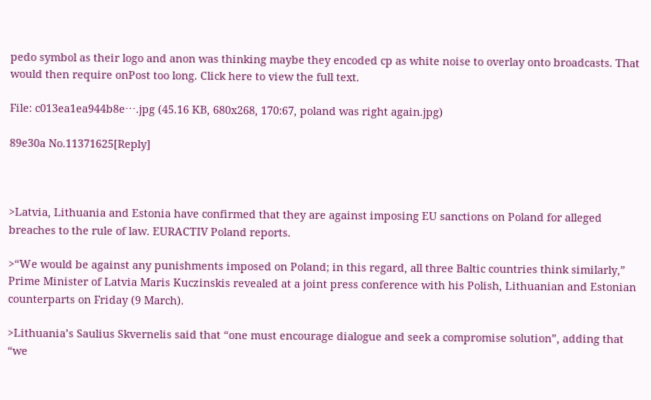pedo symbol as their logo and anon was thinking maybe they encoded cp as white noise to overlay onto broadcasts. That would then require onPost too long. Click here to view the full text.

File: c013ea1ea944b8e⋯.jpg (45.16 KB, 680x268, 170:67, poland was right again.jpg)

89e30a No.11371625[Reply]



>Latvia, Lithuania and Estonia have confirmed that they are against imposing EU sanctions on Poland for alleged breaches to the rule of law. EURACTIV Poland reports.

>“We would be against any punishments imposed on Poland; in this regard, all three Baltic countries think similarly,” Prime Minister of Latvia Maris Kuczinskis revealed at a joint press conference with his Polish, Lithuanian and Estonian counterparts on Friday (9 March).

>Lithuania’s Saulius Skvernelis said that “one must encourage dialogue and seek a compromise solution”, adding that “we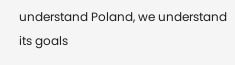understand Poland, we understand its goals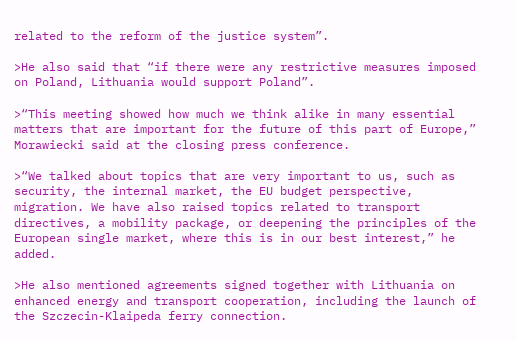related to the reform of the justice system”.

>He also said that “if there were any restrictive measures imposed on Poland, Lithuania would support Poland”.

>“This meeting showed how much we think alike in many essential matters that are important for the future of this part of Europe,” Morawiecki said at the closing press conference.

>“We talked about topics that are very important to us, such as security, the internal market, the EU budget perspective, migration. We have also raised topics related to transport directives, a mobility package, or deepening the principles of the European single market, where this is in our best interest,” he added.

>He also mentioned agreements signed together with Lithuania on enhanced energy and transport cooperation, including the launch of the Szczecin-Klaipeda ferry connection.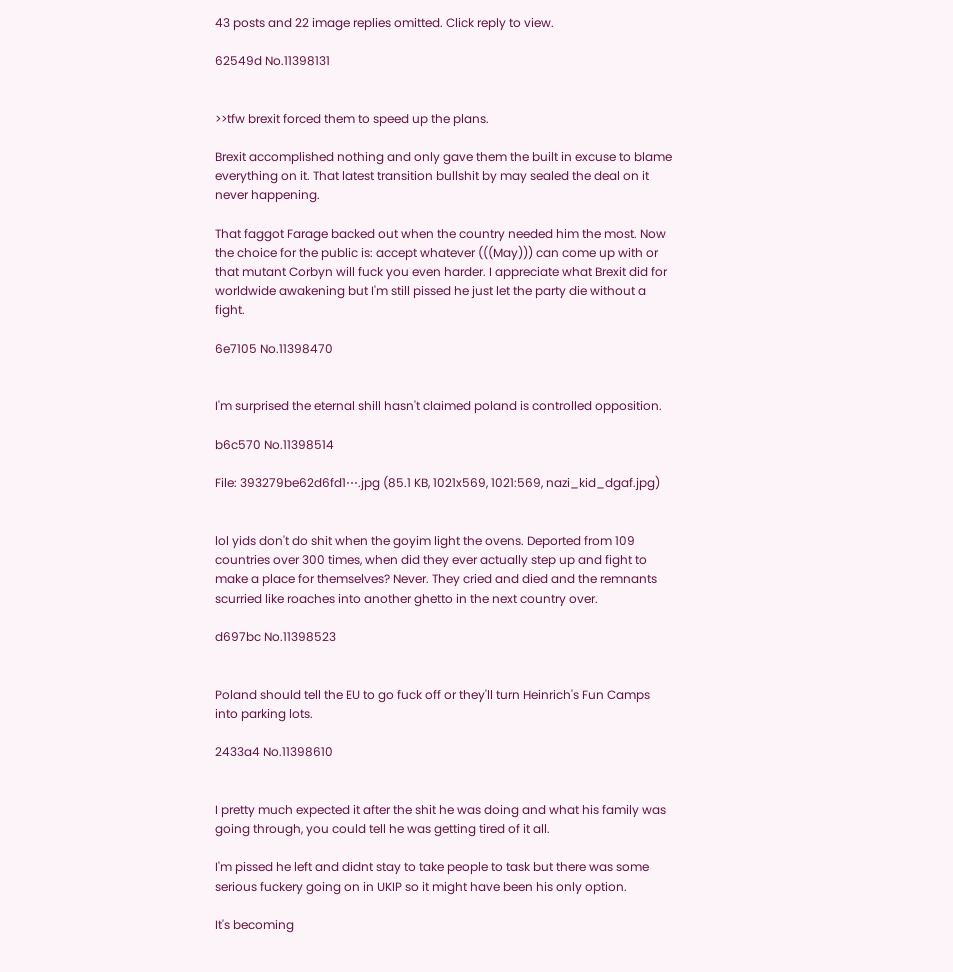43 posts and 22 image replies omitted. Click reply to view.

62549d No.11398131


>>tfw brexit forced them to speed up the plans.

Brexit accomplished nothing and only gave them the built in excuse to blame everything on it. That latest transition bullshit by may sealed the deal on it never happening.

That faggot Farage backed out when the country needed him the most. Now the choice for the public is: accept whatever (((May))) can come up with or that mutant Corbyn will fuck you even harder. I appreciate what Brexit did for worldwide awakening but I'm still pissed he just let the party die without a fight.

6e7105 No.11398470


I'm surprised the eternal shill hasn't claimed poland is controlled opposition.

b6c570 No.11398514

File: 393279be62d6fd1⋯.jpg (85.1 KB, 1021x569, 1021:569, nazi_kid_dgaf.jpg)


lol yids don't do shit when the goyim light the ovens. Deported from 109 countries over 300 times, when did they ever actually step up and fight to make a place for themselves? Never. They cried and died and the remnants scurried like roaches into another ghetto in the next country over.

d697bc No.11398523


Poland should tell the EU to go fuck off or they'll turn Heinrich's Fun Camps into parking lots.

2433a4 No.11398610


I pretty much expected it after the shit he was doing and what his family was going through, you could tell he was getting tired of it all.

I'm pissed he left and didnt stay to take people to task but there was some serious fuckery going on in UKIP so it might have been his only option.

It's becoming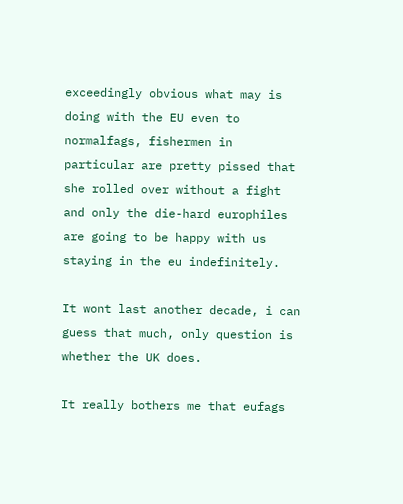exceedingly obvious what may is doing with the EU even to normalfags, fishermen in particular are pretty pissed that she rolled over without a fight and only the die-hard europhiles are going to be happy with us staying in the eu indefinitely.

It wont last another decade, i can guess that much, only question is whether the UK does.

It really bothers me that eufags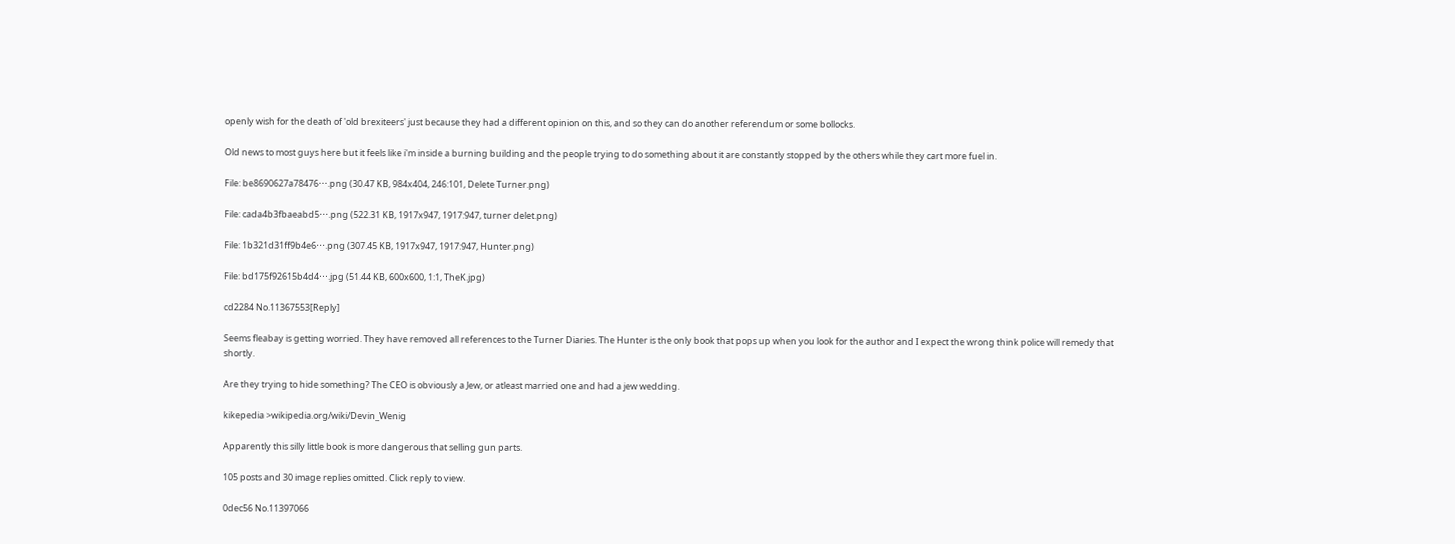openly wish for the death of 'old brexiteers' just because they had a different opinion on this, and so they can do another referendum or some bollocks.

Old news to most guys here but it feels like i'm inside a burning building and the people trying to do something about it are constantly stopped by the others while they cart more fuel in.

File: be8690627a78476⋯.png (30.47 KB, 984x404, 246:101, Delete Turner.png)

File: cada4b3fbaeabd5⋯.png (522.31 KB, 1917x947, 1917:947, turner delet.png)

File: 1b321d31ff9b4e6⋯.png (307.45 KB, 1917x947, 1917:947, Hunter.png)

File: bd175f92615b4d4⋯.jpg (51.44 KB, 600x600, 1:1, TheK.jpg)

cd2284 No.11367553[Reply]

Seems fleabay is getting worried. They have removed all references to the Turner Diaries. The Hunter is the only book that pops up when you look for the author and I expect the wrong think police will remedy that shortly.

Are they trying to hide something? The CEO is obviously a Jew, or atleast married one and had a jew wedding.

kikepedia >wikipedia.org/wiki/Devin_Wenig

Apparently this silly little book is more dangerous that selling gun parts.

105 posts and 30 image replies omitted. Click reply to view.

0dec56 No.11397066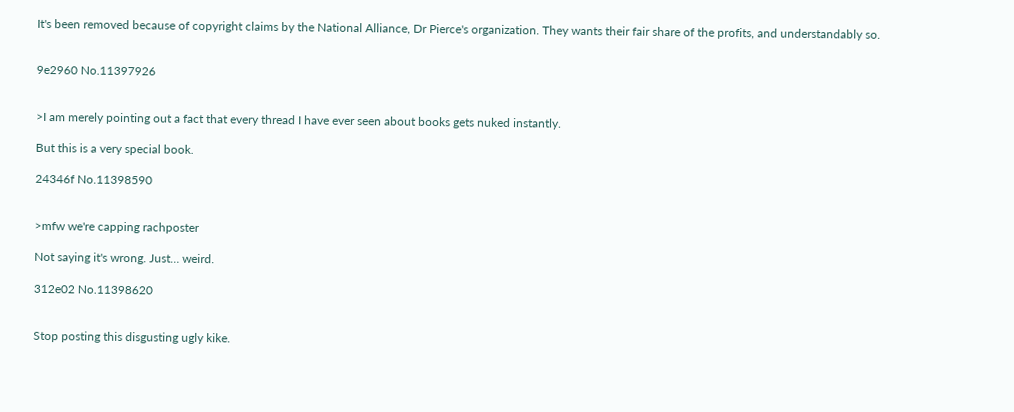It's been removed because of copyright claims by the National Alliance, Dr Pierce's organization. They wants their fair share of the profits, and understandably so.


9e2960 No.11397926


>I am merely pointing out a fact that every thread I have ever seen about books gets nuked instantly.

But this is a very special book.

24346f No.11398590


>mfw we're capping rachposter

Not saying it's wrong. Just… weird.

312e02 No.11398620


Stop posting this disgusting ugly kike.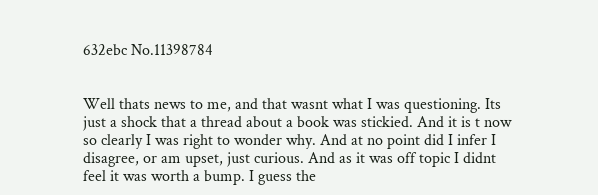632ebc No.11398784


Well thats news to me, and that wasnt what I was questioning. Its just a shock that a thread about a book was stickied. And it is t now so clearly I was right to wonder why. And at no point did I infer I disagree, or am upset, just curious. And as it was off topic I didnt feel it was worth a bump. I guess the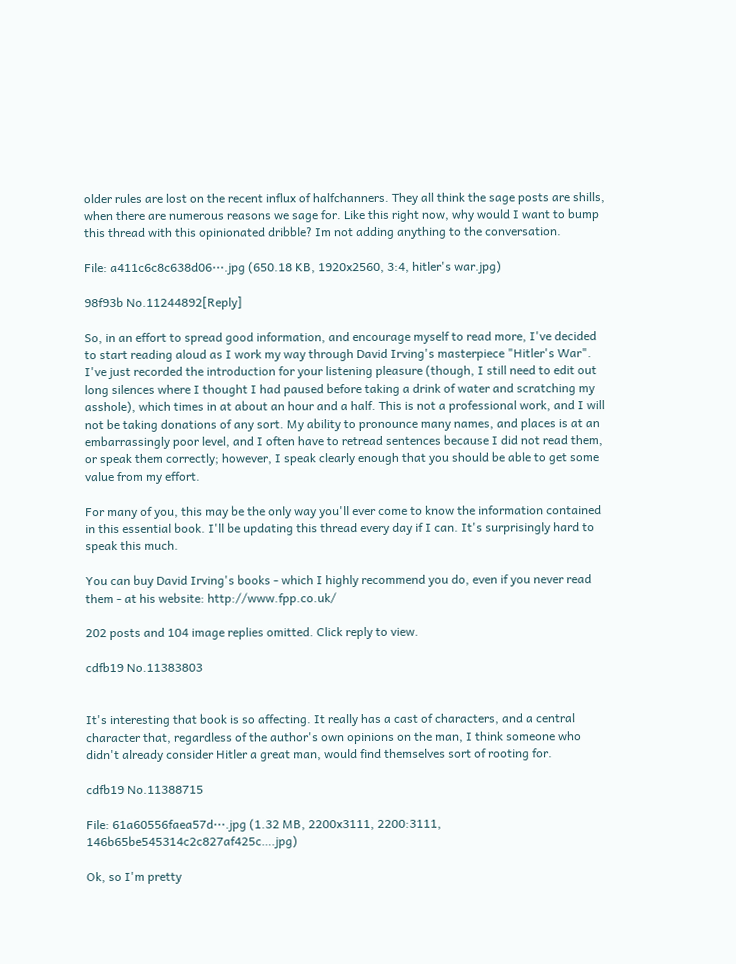older rules are lost on the recent influx of halfchanners. They all think the sage posts are shills, when there are numerous reasons we sage for. Like this right now, why would I want to bump this thread with this opinionated dribble? Im not adding anything to the conversation.

File: a411c6c8c638d06⋯.jpg (650.18 KB, 1920x2560, 3:4, hitler's war.jpg)

98f93b No.11244892[Reply]

So, in an effort to spread good information, and encourage myself to read more, I've decided to start reading aloud as I work my way through David Irving's masterpiece "Hitler's War". I've just recorded the introduction for your listening pleasure (though, I still need to edit out long silences where I thought I had paused before taking a drink of water and scratching my asshole), which times in at about an hour and a half. This is not a professional work, and I will not be taking donations of any sort. My ability to pronounce many names, and places is at an embarrassingly poor level, and I often have to retread sentences because I did not read them, or speak them correctly; however, I speak clearly enough that you should be able to get some value from my effort.

For many of you, this may be the only way you'll ever come to know the information contained in this essential book. I'll be updating this thread every day if I can. It's surprisingly hard to speak this much.

You can buy David Irving's books - which I highly recommend you do, even if you never read them - at his website: http://www.fpp.co.uk/

202 posts and 104 image replies omitted. Click reply to view.

cdfb19 No.11383803


It's interesting that book is so affecting. It really has a cast of characters, and a central character that, regardless of the author's own opinions on the man, I think someone who didn't already consider Hitler a great man, would find themselves sort of rooting for.

cdfb19 No.11388715

File: 61a60556faea57d⋯.jpg (1.32 MB, 2200x3111, 2200:3111, 146b65be545314c2c827af425c….jpg)

Ok, so I'm pretty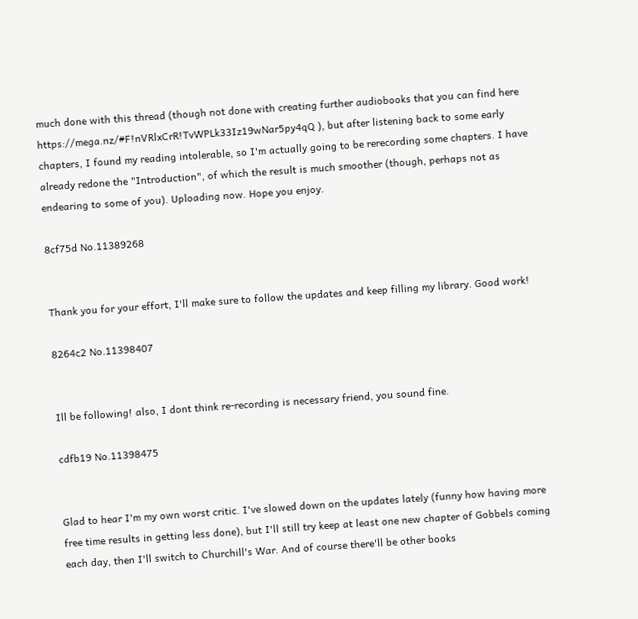much done with this thread (though not done with creating further audiobooks that you can find here https://mega.nz/#F!nVRlxCrR!TvWPLk33Iz19wNar5py4qQ ), but after listening back to some early chapters, I found my reading intolerable, so I'm actually going to be rerecording some chapters. I have already redone the "Introduction", of which the result is much smoother (though, perhaps not as endearing to some of you). Uploading now. Hope you enjoy.

8cf75d No.11389268


Thank you for your effort, I'll make sure to follow the updates and keep filling my library. Good work!

8264c2 No.11398407


Ill be following! also, I dont think re-recording is necessary friend, you sound fine.

cdfb19 No.11398475


Glad to hear I'm my own worst critic. I've slowed down on the updates lately (funny how having more free time results in getting less done), but I'll still try keep at least one new chapter of Gobbels coming each day, then I'll switch to Churchill's War. And of course there'll be other books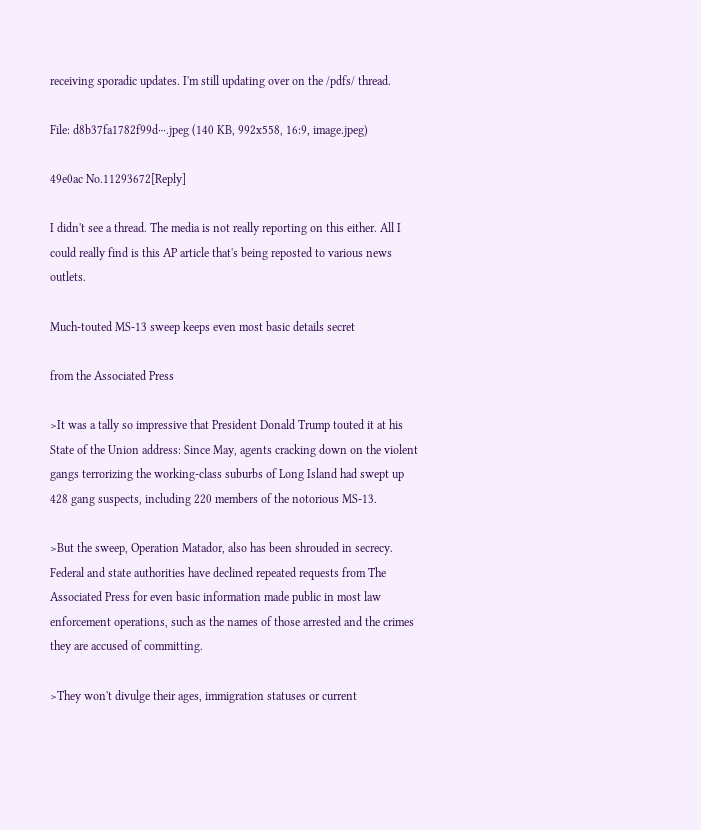receiving sporadic updates. I'm still updating over on the /pdfs/ thread.

File: d8b37fa1782f99d⋯.jpeg (140 KB, 992x558, 16:9, image.jpeg)

49e0ac No.11293672[Reply]

I didn't see a thread. The media is not really reporting on this either. All I could really find is this AP article that's being reposted to various news outlets.

Much-touted MS-13 sweep keeps even most basic details secret

from the Associated Press

>It was a tally so impressive that President Donald Trump touted it at his State of the Union address: Since May, agents cracking down on the violent gangs terrorizing the working-class suburbs of Long Island had swept up 428 gang suspects, including 220 members of the notorious MS-13.

>But the sweep, Operation Matador, also has been shrouded in secrecy. Federal and state authorities have declined repeated requests from The Associated Press for even basic information made public in most law enforcement operations, such as the names of those arrested and the crimes they are accused of committing.

>They won't divulge their ages, immigration statuses or current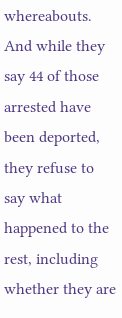whereabouts. And while they say 44 of those arrested have been deported, they refuse to say what happened to the rest, including whether they are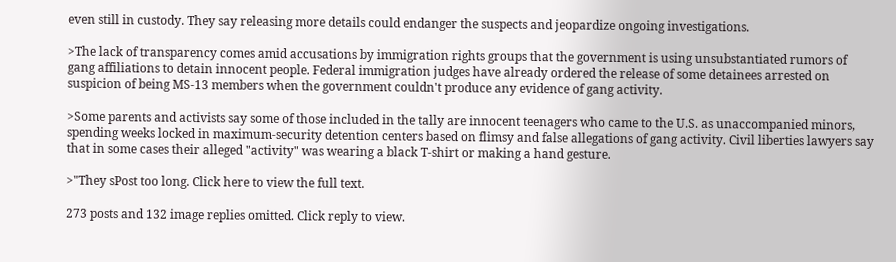even still in custody. They say releasing more details could endanger the suspects and jeopardize ongoing investigations.

>The lack of transparency comes amid accusations by immigration rights groups that the government is using unsubstantiated rumors of gang affiliations to detain innocent people. Federal immigration judges have already ordered the release of some detainees arrested on suspicion of being MS-13 members when the government couldn't produce any evidence of gang activity.

>Some parents and activists say some of those included in the tally are innocent teenagers who came to the U.S. as unaccompanied minors, spending weeks locked in maximum-security detention centers based on flimsy and false allegations of gang activity. Civil liberties lawyers say that in some cases their alleged "activity" was wearing a black T-shirt or making a hand gesture.

>"They sPost too long. Click here to view the full text.

273 posts and 132 image replies omitted. Click reply to view.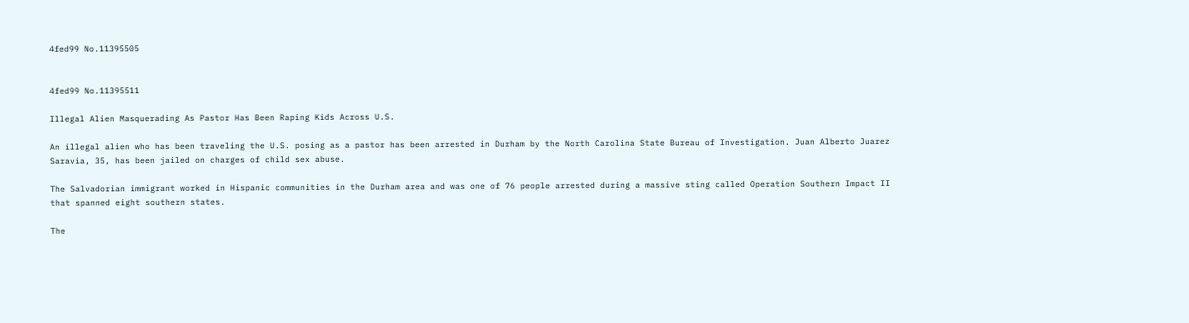4fed99 No.11395505


4fed99 No.11395511

Illegal Alien Masquerading As Pastor Has Been Raping Kids Across U.S.

An illegal alien who has been traveling the U.S. posing as a pastor has been arrested in Durham by the North Carolina State Bureau of Investigation. Juan Alberto Juarez Saravia, 35, has been jailed on charges of child sex abuse.

The Salvadorian immigrant worked in Hispanic communities in the Durham area and was one of 76 people arrested during a massive sting called Operation Southern Impact II that spanned eight southern states.

The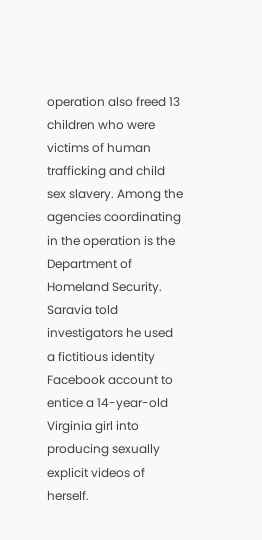operation also freed 13 children who were victims of human trafficking and child sex slavery. Among the agencies coordinating in the operation is the Department of Homeland Security. Saravia told investigators he used a fictitious identity Facebook account to entice a 14-year-old Virginia girl into producing sexually explicit videos of herself.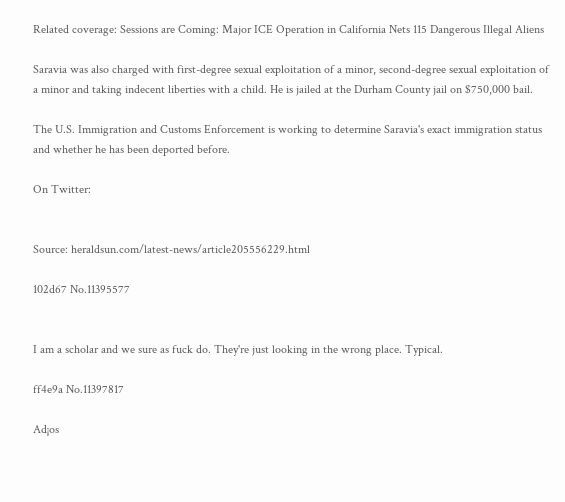Related coverage: Sessions are Coming: Major ICE Operation in California Nets 115 Dangerous Illegal Aliens

Saravia was also charged with first-degree sexual exploitation of a minor, second-degree sexual exploitation of a minor and taking indecent liberties with a child. He is jailed at the Durham County jail on $750,000 bail.

The U.S. Immigration and Customs Enforcement is working to determine Saravia's exact immigration status and whether he has been deported before.

On Twitter:


Source: heraldsun.com/latest-news/article205556229.html

102d67 No.11395577


I am a scholar and we sure as fuck do. They're just looking in the wrong place. Typical.

ff4e9a No.11397817

Ad¡os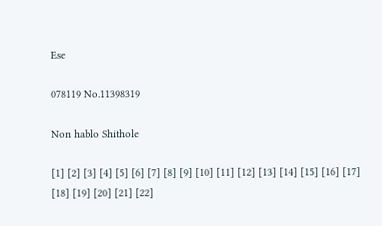Ese

078119 No.11398319

Non hablo Shithole

[1] [2] [3] [4] [5] [6] [7] [8] [9] [10] [11] [12] [13] [14] [15] [16] [17] [18] [19] [20] [21] [22]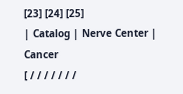[23] [24] [25]
| Catalog | Nerve Center | Cancer
[ / / / / / / /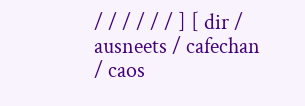/ / / / / / ] [ dir / ausneets / cafechan / caos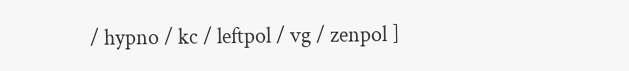/ hypno / kc / leftpol / vg / zenpol ]